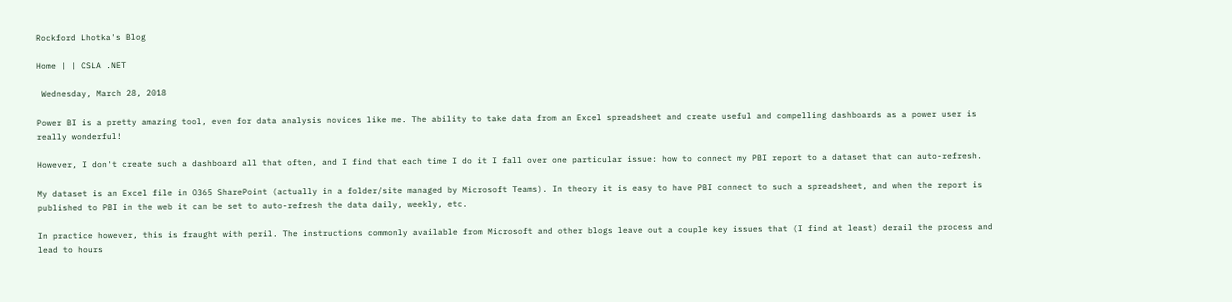Rockford Lhotka's Blog

Home | | CSLA .NET

 Wednesday, March 28, 2018

Power BI is a pretty amazing tool, even for data analysis novices like me. The ability to take data from an Excel spreadsheet and create useful and compelling dashboards as a power user is really wonderful!

However, I don't create such a dashboard all that often, and I find that each time I do it I fall over one particular issue: how to connect my PBI report to a dataset that can auto-refresh.

My dataset is an Excel file in O365 SharePoint (actually in a folder/site managed by Microsoft Teams). In theory it is easy to have PBI connect to such a spreadsheet, and when the report is published to PBI in the web it can be set to auto-refresh the data daily, weekly, etc.

In practice however, this is fraught with peril. The instructions commonly available from Microsoft and other blogs leave out a couple key issues that (I find at least) derail the process and lead to hours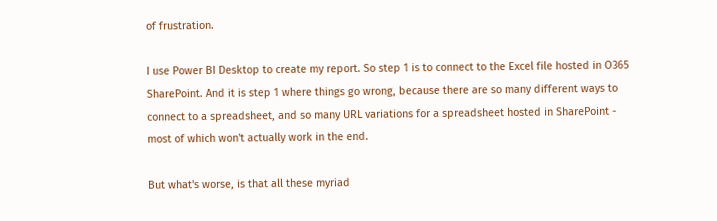of frustration.

I use Power BI Desktop to create my report. So step 1 is to connect to the Excel file hosted in O365 SharePoint. And it is step 1 where things go wrong, because there are so many different ways to connect to a spreadsheet, and so many URL variations for a spreadsheet hosted in SharePoint - most of which won't actually work in the end.

But what's worse, is that all these myriad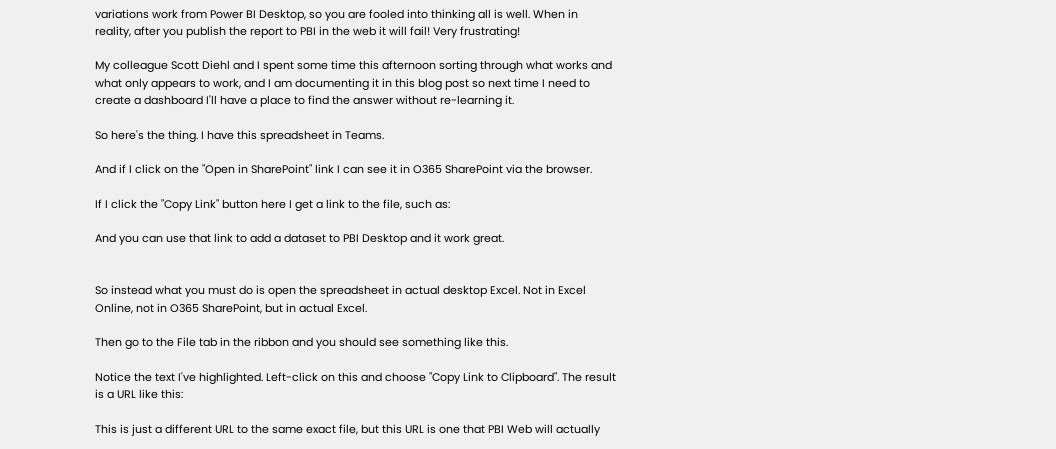variations work from Power BI Desktop, so you are fooled into thinking all is well. When in reality, after you publish the report to PBI in the web it will fail! Very frustrating!

My colleague Scott Diehl and I spent some time this afternoon sorting through what works and what only appears to work, and I am documenting it in this blog post so next time I need to create a dashboard I'll have a place to find the answer without re-learning it.

So here's the thing. I have this spreadsheet in Teams.

And if I click on the "Open in SharePoint" link I can see it in O365 SharePoint via the browser.

If I click the "Copy Link" button here I get a link to the file, such as:

And you can use that link to add a dataset to PBI Desktop and it work great.


So instead what you must do is open the spreadsheet in actual desktop Excel. Not in Excel Online, not in O365 SharePoint, but in actual Excel.

Then go to the File tab in the ribbon and you should see something like this.

Notice the text I've highlighted. Left-click on this and choose "Copy Link to Clipboard". The result is a URL like this:

This is just a different URL to the same exact file, but this URL is one that PBI Web will actually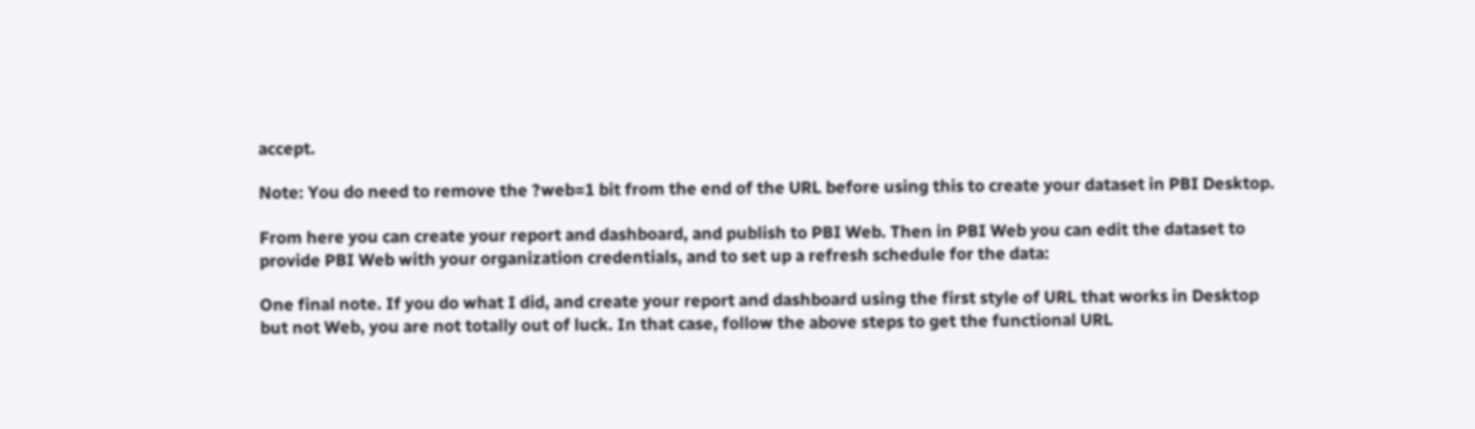accept.

Note: You do need to remove the ?web=1 bit from the end of the URL before using this to create your dataset in PBI Desktop.

From here you can create your report and dashboard, and publish to PBI Web. Then in PBI Web you can edit the dataset to provide PBI Web with your organization credentials, and to set up a refresh schedule for the data:

One final note. If you do what I did, and create your report and dashboard using the first style of URL that works in Desktop but not Web, you are not totally out of luck. In that case, follow the above steps to get the functional URL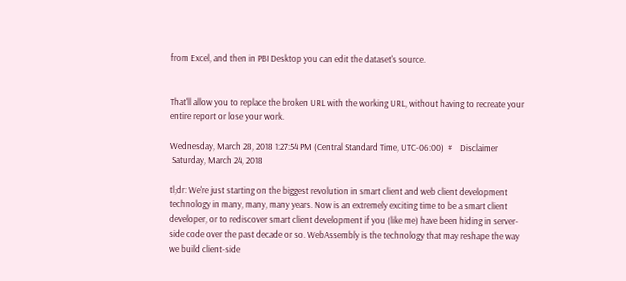from Excel, and then in PBI Desktop you can edit the dataset's source.


That'll allow you to replace the broken URL with the working URL, without having to recreate your entire report or lose your work.

Wednesday, March 28, 2018 1:27:54 PM (Central Standard Time, UTC-06:00)  #    Disclaimer
 Saturday, March 24, 2018

tl;dr: We're just starting on the biggest revolution in smart client and web client development technology in many, many, many years. Now is an extremely exciting time to be a smart client developer, or to rediscover smart client development if you (like me) have been hiding in server-side code over the past decade or so. WebAssembly is the technology that may reshape the way we build client-side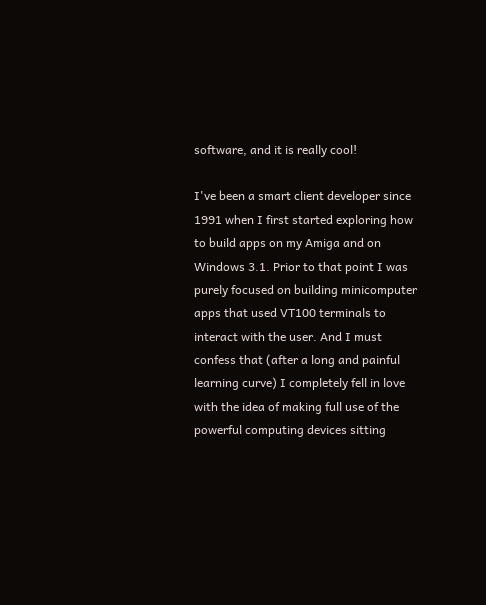software, and it is really cool!

I've been a smart client developer since 1991 when I first started exploring how to build apps on my Amiga and on Windows 3.1. Prior to that point I was purely focused on building minicomputer apps that used VT100 terminals to interact with the user. And I must confess that (after a long and painful learning curve) I completely fell in love with the idea of making full use of the powerful computing devices sitting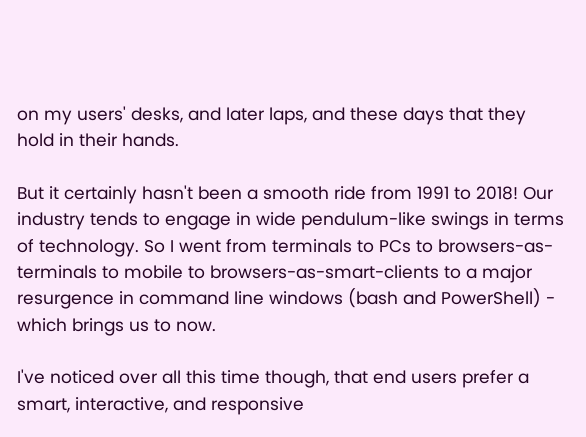on my users' desks, and later laps, and these days that they hold in their hands.

But it certainly hasn't been a smooth ride from 1991 to 2018! Our industry tends to engage in wide pendulum-like swings in terms of technology. So I went from terminals to PCs to browsers-as-terminals to mobile to browsers-as-smart-clients to a major resurgence in command line windows (bash and PowerShell) - which brings us to now.

I've noticed over all this time though, that end users prefer a smart, interactive, and responsive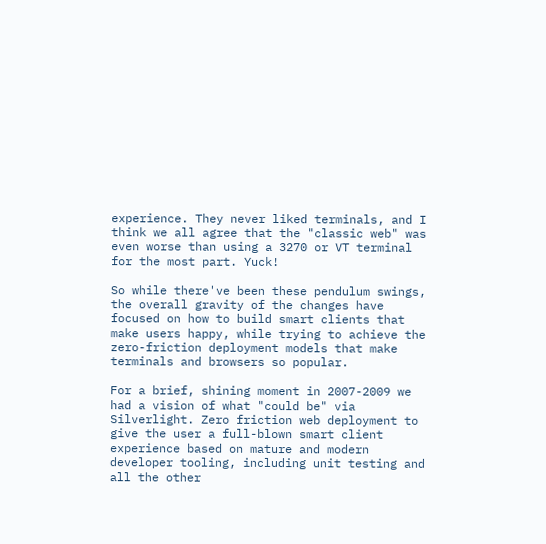experience. They never liked terminals, and I think we all agree that the "classic web" was even worse than using a 3270 or VT terminal for the most part. Yuck!

So while there've been these pendulum swings, the overall gravity of the changes have focused on how to build smart clients that make users happy, while trying to achieve the zero-friction deployment models that make terminals and browsers so popular.

For a brief, shining moment in 2007-2009 we had a vision of what "could be" via Silverlight. Zero friction web deployment to give the user a full-blown smart client experience based on mature and modern developer tooling, including unit testing and all the other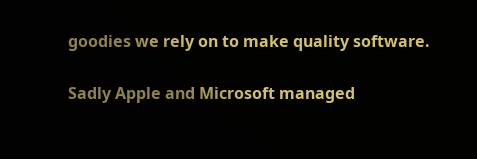goodies we rely on to make quality software.

Sadly Apple and Microsoft managed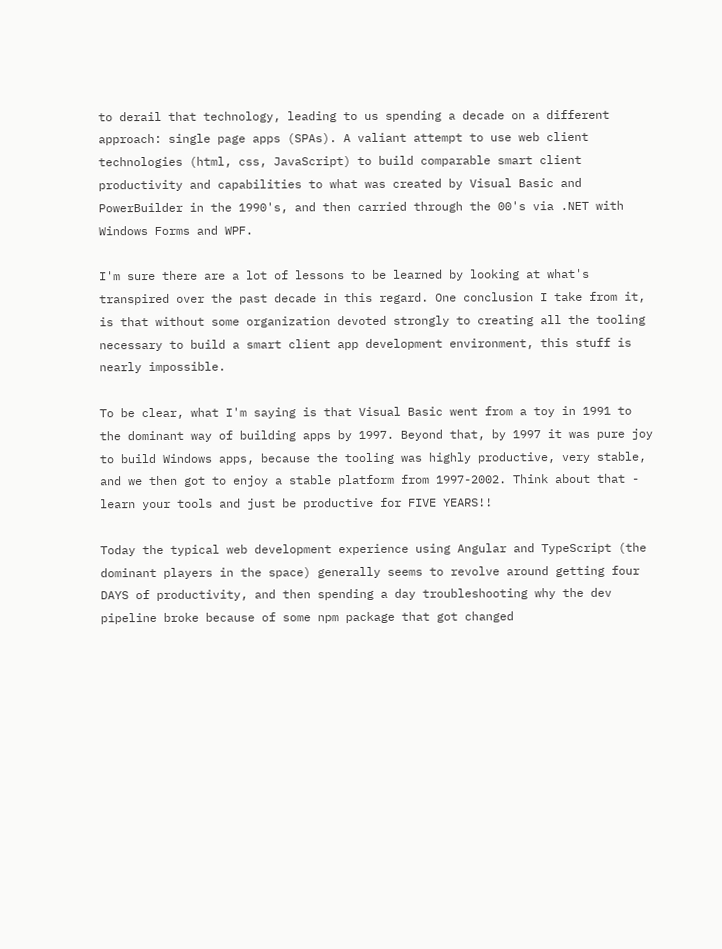to derail that technology, leading to us spending a decade on a different approach: single page apps (SPAs). A valiant attempt to use web client technologies (html, css, JavaScript) to build comparable smart client productivity and capabilities to what was created by Visual Basic and PowerBuilder in the 1990's, and then carried through the 00's via .NET with Windows Forms and WPF.

I'm sure there are a lot of lessons to be learned by looking at what's transpired over the past decade in this regard. One conclusion I take from it, is that without some organization devoted strongly to creating all the tooling necessary to build a smart client app development environment, this stuff is nearly impossible.

To be clear, what I'm saying is that Visual Basic went from a toy in 1991 to the dominant way of building apps by 1997. Beyond that, by 1997 it was pure joy to build Windows apps, because the tooling was highly productive, very stable, and we then got to enjoy a stable platform from 1997-2002. Think about that - learn your tools and just be productive for FIVE YEARS!!

Today the typical web development experience using Angular and TypeScript (the dominant players in the space) generally seems to revolve around getting four DAYS of productivity, and then spending a day troubleshooting why the dev pipeline broke because of some npm package that got changed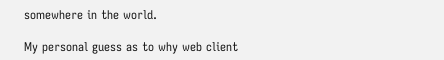somewhere in the world.

My personal guess as to why web client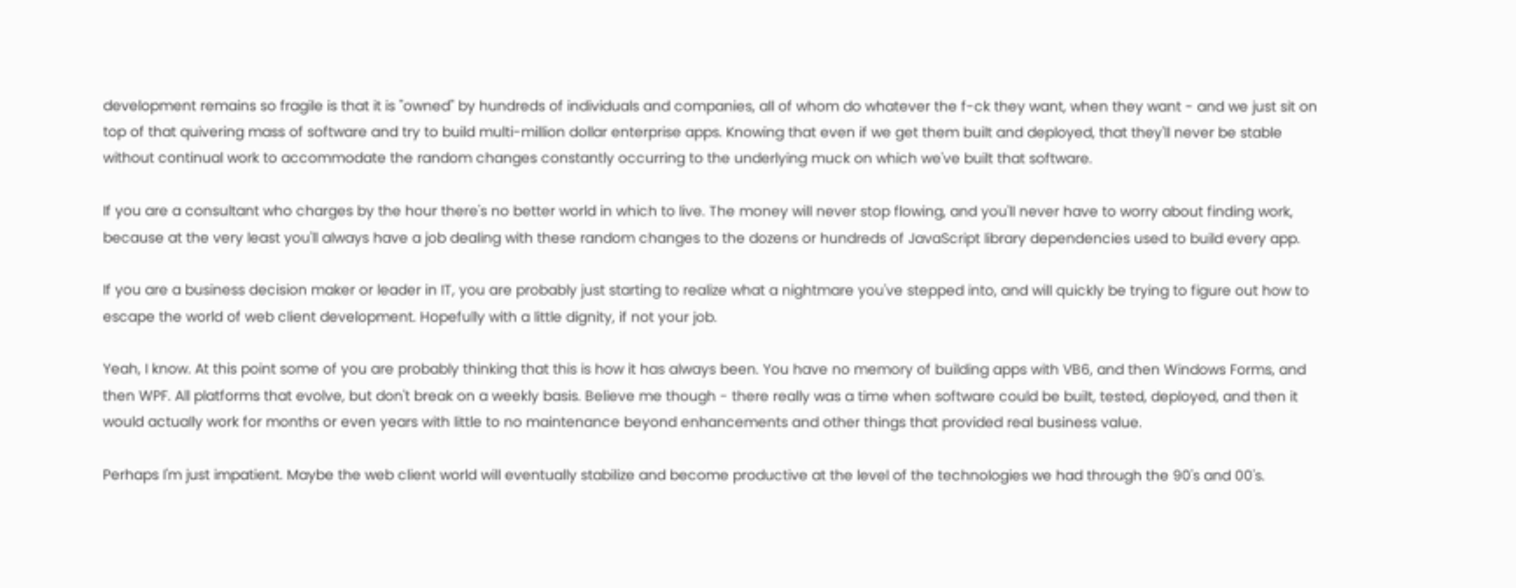development remains so fragile is that it is "owned" by hundreds of individuals and companies, all of whom do whatever the f-ck they want, when they want - and we just sit on top of that quivering mass of software and try to build multi-million dollar enterprise apps. Knowing that even if we get them built and deployed, that they'll never be stable without continual work to accommodate the random changes constantly occurring to the underlying muck on which we've built that software.

If you are a consultant who charges by the hour there's no better world in which to live. The money will never stop flowing, and you'll never have to worry about finding work, because at the very least you'll always have a job dealing with these random changes to the dozens or hundreds of JavaScript library dependencies used to build every app.

If you are a business decision maker or leader in IT, you are probably just starting to realize what a nightmare you've stepped into, and will quickly be trying to figure out how to escape the world of web client development. Hopefully with a little dignity, if not your job.

Yeah, I know. At this point some of you are probably thinking that this is how it has always been. You have no memory of building apps with VB6, and then Windows Forms, and then WPF. All platforms that evolve, but don't break on a weekly basis. Believe me though - there really was a time when software could be built, tested, deployed, and then it would actually work for months or even years with little to no maintenance beyond enhancements and other things that provided real business value.

Perhaps I'm just impatient. Maybe the web client world will eventually stabilize and become productive at the level of the technologies we had through the 90's and 00's.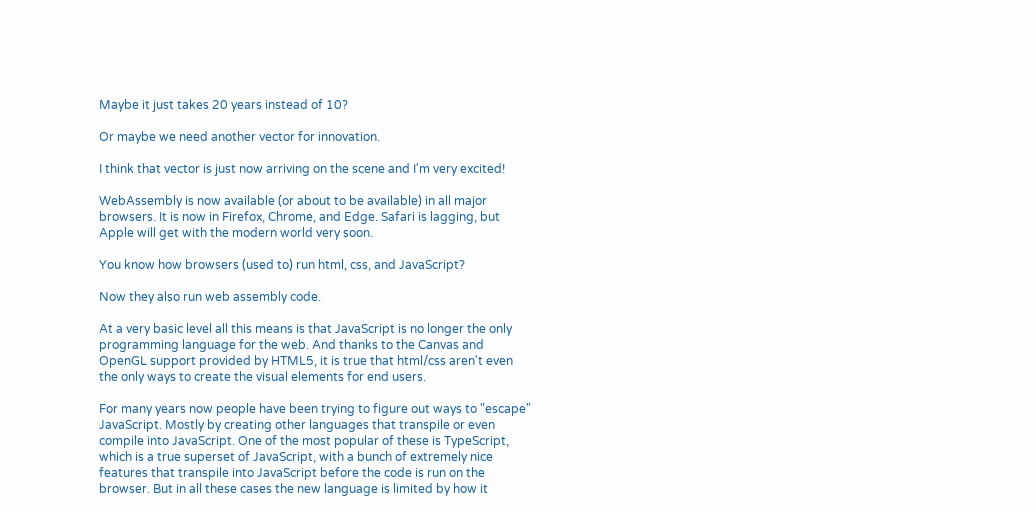Maybe it just takes 20 years instead of 10?

Or maybe we need another vector for innovation.

I think that vector is just now arriving on the scene and I'm very excited!

WebAssembly is now available (or about to be available) in all major browsers. It is now in Firefox, Chrome, and Edge. Safari is lagging, but Apple will get with the modern world very soon.

You know how browsers (used to) run html, css, and JavaScript?

Now they also run web assembly code.

At a very basic level all this means is that JavaScript is no longer the only programming language for the web. And thanks to the Canvas and OpenGL support provided by HTML5, it is true that html/css aren't even the only ways to create the visual elements for end users.

For many years now people have been trying to figure out ways to "escape" JavaScript. Mostly by creating other languages that transpile or even compile into JavaScript. One of the most popular of these is TypeScript, which is a true superset of JavaScript, with a bunch of extremely nice features that transpile into JavaScript before the code is run on the browser. But in all these cases the new language is limited by how it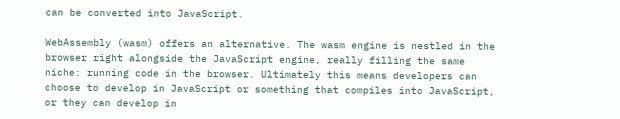can be converted into JavaScript.

WebAssembly (wasm) offers an alternative. The wasm engine is nestled in the browser right alongside the JavaScript engine, really filling the same niche: running code in the browser. Ultimately this means developers can choose to develop in JavaScript or something that compiles into JavaScript, or they can develop in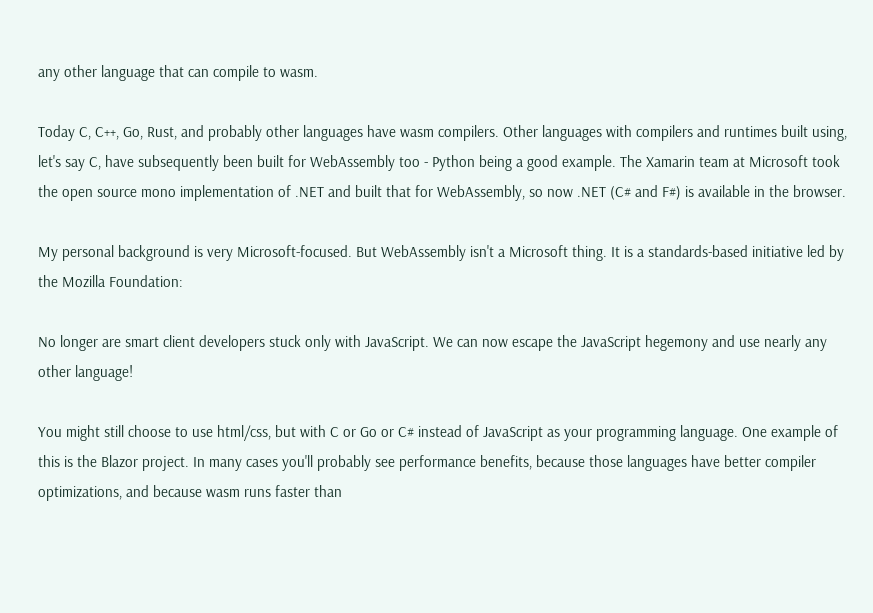any other language that can compile to wasm.

Today C, C++, Go, Rust, and probably other languages have wasm compilers. Other languages with compilers and runtimes built using, let's say C, have subsequently been built for WebAssembly too - Python being a good example. The Xamarin team at Microsoft took the open source mono implementation of .NET and built that for WebAssembly, so now .NET (C# and F#) is available in the browser.

My personal background is very Microsoft-focused. But WebAssembly isn't a Microsoft thing. It is a standards-based initiative led by the Mozilla Foundation:

No longer are smart client developers stuck only with JavaScript. We can now escape the JavaScript hegemony and use nearly any other language!

You might still choose to use html/css, but with C or Go or C# instead of JavaScript as your programming language. One example of this is the Blazor project. In many cases you'll probably see performance benefits, because those languages have better compiler optimizations, and because wasm runs faster than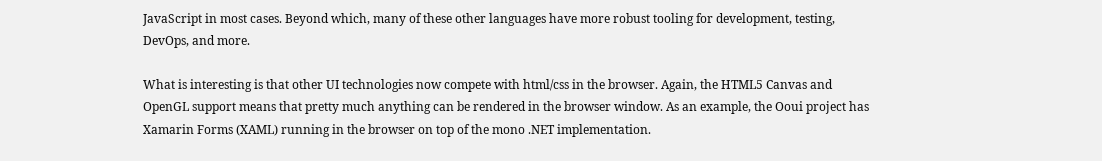JavaScript in most cases. Beyond which, many of these other languages have more robust tooling for development, testing, DevOps, and more.

What is interesting is that other UI technologies now compete with html/css in the browser. Again, the HTML5 Canvas and OpenGL support means that pretty much anything can be rendered in the browser window. As an example, the Ooui project has Xamarin Forms (XAML) running in the browser on top of the mono .NET implementation.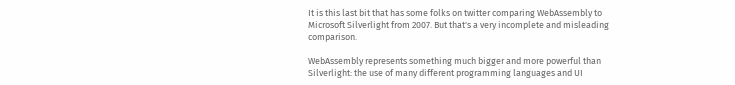It is this last bit that has some folks on twitter comparing WebAssembly to Microsoft Silverlight from 2007. But that's a very incomplete and misleading comparison.

WebAssembly represents something much bigger and more powerful than Silverlight: the use of many different programming languages and UI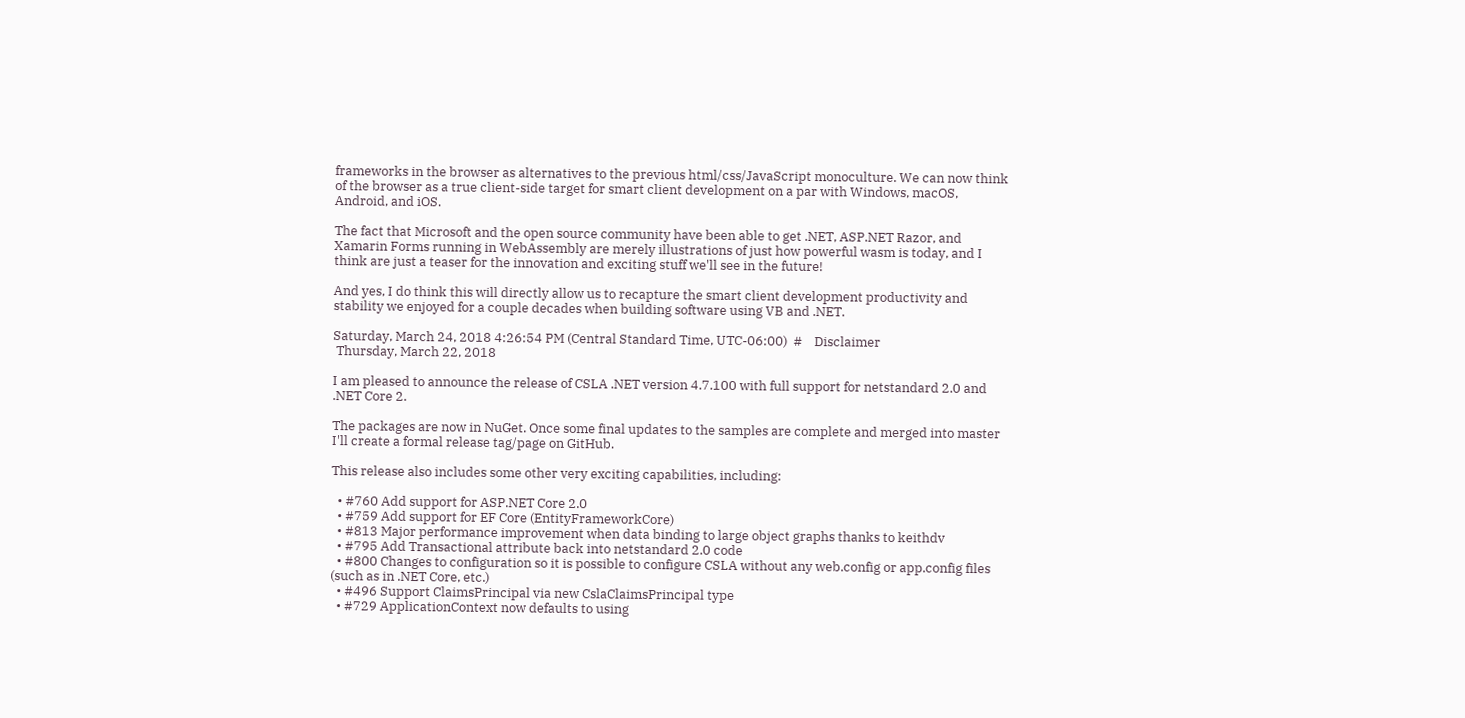frameworks in the browser as alternatives to the previous html/css/JavaScript monoculture. We can now think of the browser as a true client-side target for smart client development on a par with Windows, macOS, Android, and iOS.

The fact that Microsoft and the open source community have been able to get .NET, ASP.NET Razor, and Xamarin Forms running in WebAssembly are merely illustrations of just how powerful wasm is today, and I think are just a teaser for the innovation and exciting stuff we'll see in the future!

And yes, I do think this will directly allow us to recapture the smart client development productivity and stability we enjoyed for a couple decades when building software using VB and .NET.

Saturday, March 24, 2018 4:26:54 PM (Central Standard Time, UTC-06:00)  #    Disclaimer
 Thursday, March 22, 2018

I am pleased to announce the release of CSLA .NET version 4.7.100 with full support for netstandard 2.0 and .NET Core 2.

The packages are now in NuGet. Once some final updates to the samples are complete and merged into master I'll create a formal release tag/page on GitHub.

This release also includes some other very exciting capabilities, including:

  • #760 Add support for ASP.NET Core 2.0
  • #759 Add support for EF Core (EntityFrameworkCore)
  • #813 Major performance improvement when data binding to large object graphs thanks to keithdv
  • #795 Add Transactional attribute back into netstandard 2.0 code
  • #800 Changes to configuration so it is possible to configure CSLA without any web.config or app.config files (such as in .NET Core, etc.)
  • #496 Support ClaimsPrincipal via new CslaClaimsPrincipal type
  • #729 ApplicationContext now defaults to using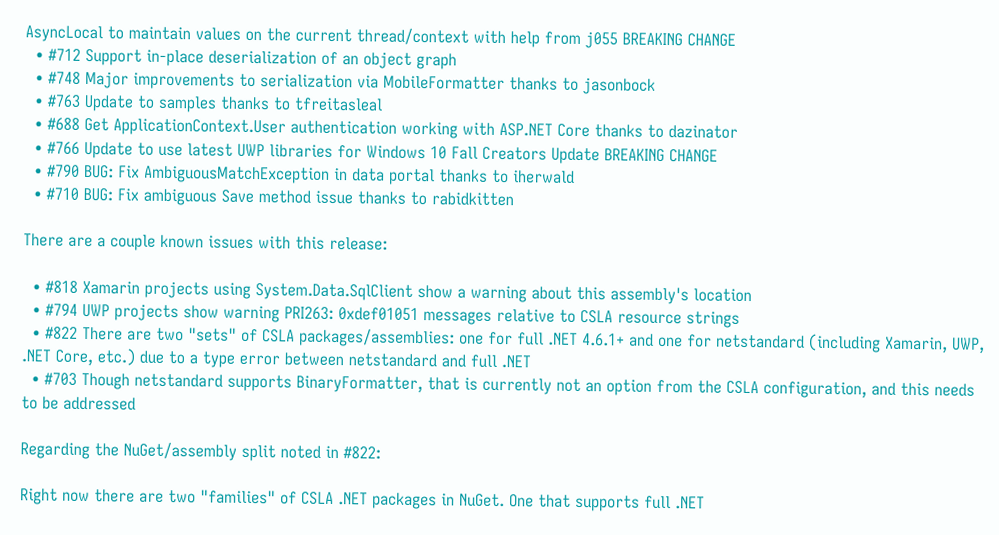AsyncLocal to maintain values on the current thread/context with help from j055 BREAKING CHANGE
  • #712 Support in-place deserialization of an object graph
  • #748 Major improvements to serialization via MobileFormatter thanks to jasonbock
  • #763 Update to samples thanks to tfreitasleal
  • #688 Get ApplicationContext.User authentication working with ASP.NET Core thanks to dazinator
  • #766 Update to use latest UWP libraries for Windows 10 Fall Creators Update BREAKING CHANGE
  • #790 BUG: Fix AmbiguousMatchException in data portal thanks to iherwald
  • #710 BUG: Fix ambiguous Save method issue thanks to rabidkitten

There are a couple known issues with this release:

  • #818 Xamarin projects using System.Data.SqlClient show a warning about this assembly's location
  • #794 UWP projects show warning PRI263: 0xdef01051 messages relative to CSLA resource strings
  • #822 There are two "sets" of CSLA packages/assemblies: one for full .NET 4.6.1+ and one for netstandard (including Xamarin, UWP, .NET Core, etc.) due to a type error between netstandard and full .NET
  • #703 Though netstandard supports BinaryFormatter, that is currently not an option from the CSLA configuration, and this needs to be addressed

Regarding the NuGet/assembly split noted in #822:

Right now there are two "families" of CSLA .NET packages in NuGet. One that supports full .NET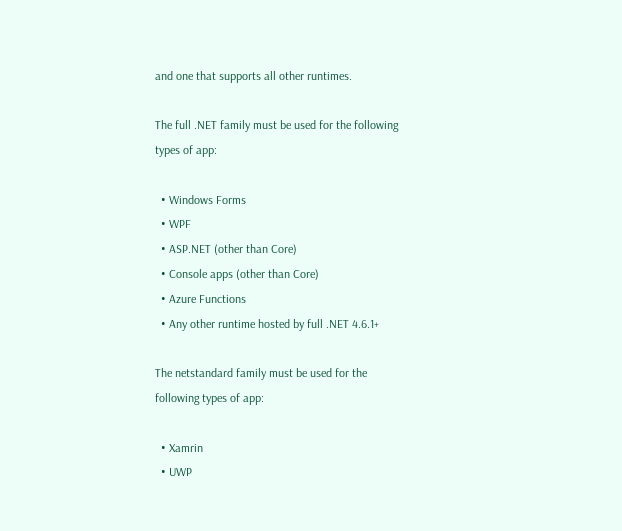and one that supports all other runtimes.

The full .NET family must be used for the following types of app:

  • Windows Forms
  • WPF
  • ASP.NET (other than Core)
  • Console apps (other than Core)
  • Azure Functions
  • Any other runtime hosted by full .NET 4.6.1+

The netstandard family must be used for the following types of app:

  • Xamrin
  • UWP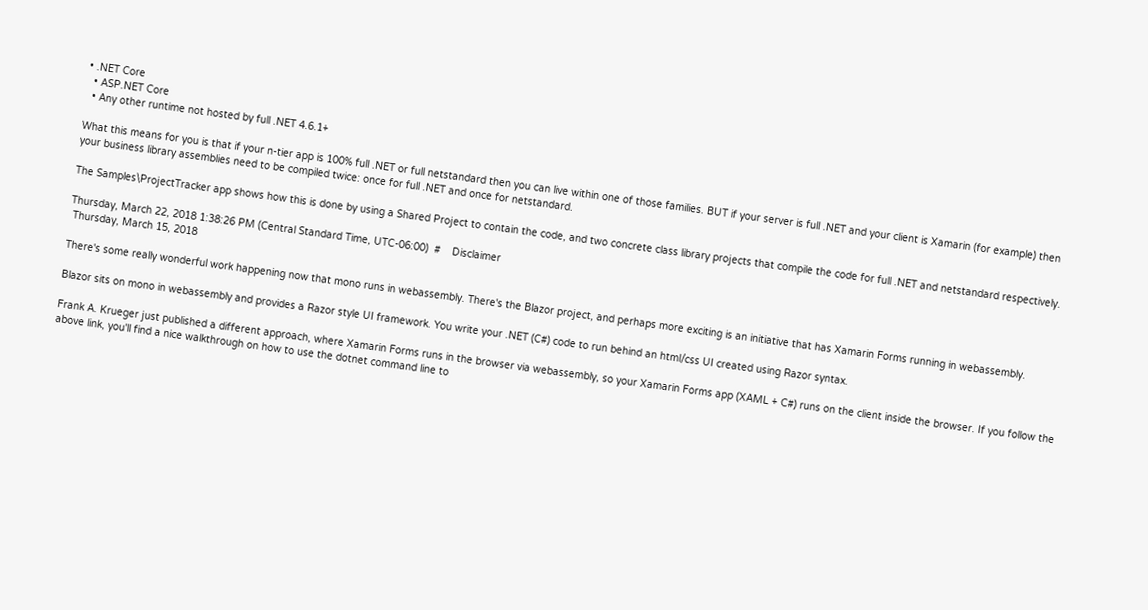• .NET Core
  • ASP.NET Core
  • Any other runtime not hosted by full .NET 4.6.1+

What this means for you is that if your n-tier app is 100% full .NET or full netstandard then you can live within one of those families. BUT if your server is full .NET and your client is Xamarin (for example) then your business library assemblies need to be compiled twice: once for full .NET and once for netstandard.

The Samples\ProjectTracker app shows how this is done by using a Shared Project to contain the code, and two concrete class library projects that compile the code for full .NET and netstandard respectively.

Thursday, March 22, 2018 1:38:26 PM (Central Standard Time, UTC-06:00)  #    Disclaimer
 Thursday, March 15, 2018

There's some really wonderful work happening now that mono runs in webassembly. There's the Blazor project, and perhaps more exciting is an initiative that has Xamarin Forms running in webassembly.

Blazor sits on mono in webassembly and provides a Razor style UI framework. You write your .NET (C#) code to run behind an html/css UI created using Razor syntax.

Frank A. Krueger just published a different approach, where Xamarin Forms runs in the browser via webassembly, so your Xamarin Forms app (XAML + C#) runs on the client inside the browser. If you follow the above link, you'll find a nice walkthrough on how to use the dotnet command line to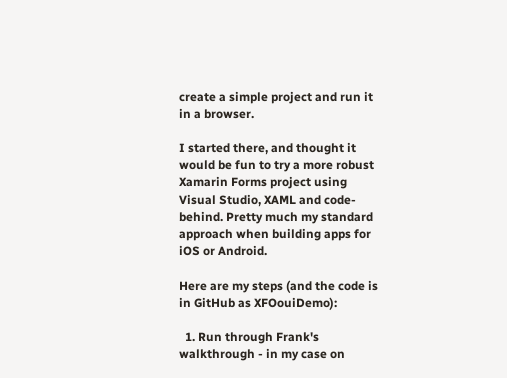create a simple project and run it in a browser.

I started there, and thought it would be fun to try a more robust Xamarin Forms project using Visual Studio, XAML and code-behind. Pretty much my standard approach when building apps for iOS or Android.

Here are my steps (and the code is in GitHub as XFOouiDemo):

  1. Run through Frank's walkthrough - in my case on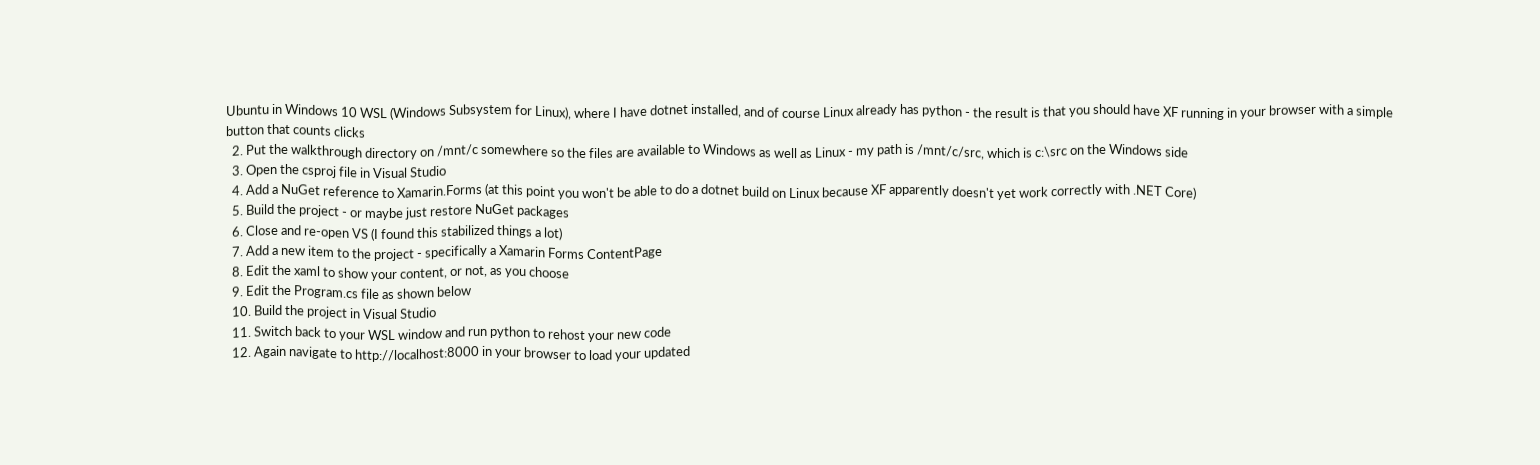Ubuntu in Windows 10 WSL (Windows Subsystem for Linux), where I have dotnet installed, and of course Linux already has python - the result is that you should have XF running in your browser with a simple button that counts clicks
  2. Put the walkthrough directory on /mnt/c somewhere so the files are available to Windows as well as Linux - my path is /mnt/c/src, which is c:\src on the Windows side
  3. Open the csproj file in Visual Studio
  4. Add a NuGet reference to Xamarin.Forms (at this point you won't be able to do a dotnet build on Linux because XF apparently doesn't yet work correctly with .NET Core)
  5. Build the project - or maybe just restore NuGet packages
  6. Close and re-open VS (I found this stabilized things a lot)
  7. Add a new item to the project - specifically a Xamarin Forms ContentPage
  8. Edit the xaml to show your content, or not, as you choose
  9. Edit the Program.cs file as shown below
  10. Build the project in Visual Studio
  11. Switch back to your WSL window and run python to rehost your new code
  12. Again navigate to http://localhost:8000 in your browser to load your updated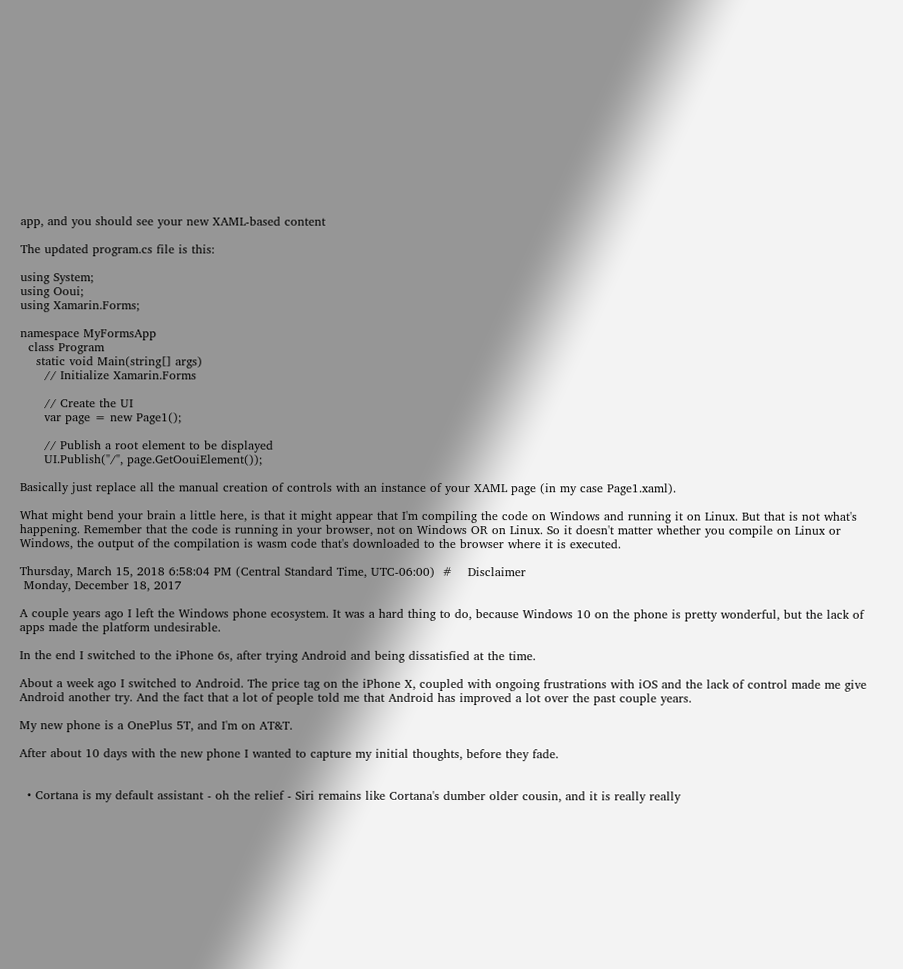app, and you should see your new XAML-based content

The updated program.cs file is this:

using System;
using Ooui;
using Xamarin.Forms;

namespace MyFormsApp
  class Program
    static void Main(string[] args)
      // Initialize Xamarin.Forms

      // Create the UI
      var page = new Page1();

      // Publish a root element to be displayed
      UI.Publish("/", page.GetOouiElement());

Basically just replace all the manual creation of controls with an instance of your XAML page (in my case Page1.xaml).

What might bend your brain a little here, is that it might appear that I'm compiling the code on Windows and running it on Linux. But that is not what's happening. Remember that the code is running in your browser, not on Windows OR on Linux. So it doesn't matter whether you compile on Linux or Windows, the output of the compilation is wasm code that's downloaded to the browser where it is executed.

Thursday, March 15, 2018 6:58:04 PM (Central Standard Time, UTC-06:00)  #    Disclaimer
 Monday, December 18, 2017

A couple years ago I left the Windows phone ecosystem. It was a hard thing to do, because Windows 10 on the phone is pretty wonderful, but the lack of apps made the platform undesirable.

In the end I switched to the iPhone 6s, after trying Android and being dissatisfied at the time.

About a week ago I switched to Android. The price tag on the iPhone X, coupled with ongoing frustrations with iOS and the lack of control made me give Android another try. And the fact that a lot of people told me that Android has improved a lot over the past couple years.

My new phone is a OnePlus 5T, and I'm on AT&T.

After about 10 days with the new phone I wanted to capture my initial thoughts, before they fade.


  • Cortana is my default assistant - oh the relief - Siri remains like Cortana's dumber older cousin, and it is really really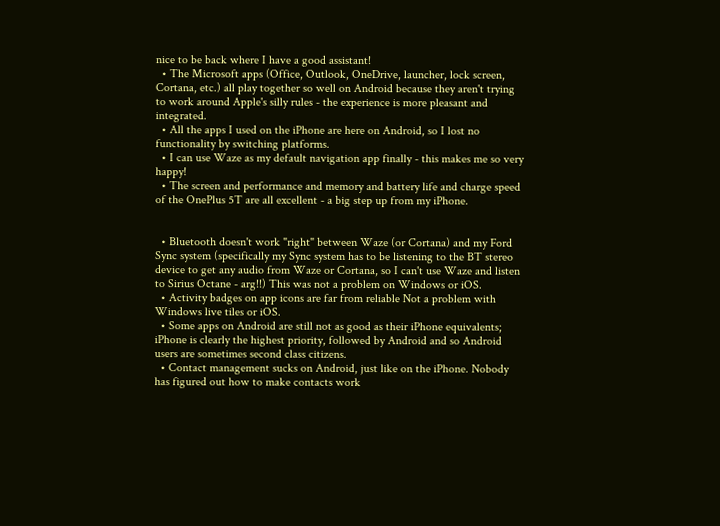nice to be back where I have a good assistant!
  • The Microsoft apps (Office, Outlook, OneDrive, launcher, lock screen, Cortana, etc.) all play together so well on Android because they aren't trying to work around Apple's silly rules - the experience is more pleasant and integrated.
  • All the apps I used on the iPhone are here on Android, so I lost no functionality by switching platforms.
  • I can use Waze as my default navigation app finally - this makes me so very happy!
  • The screen and performance and memory and battery life and charge speed of the OnePlus 5T are all excellent - a big step up from my iPhone.


  • Bluetooth doesn't work "right" between Waze (or Cortana) and my Ford Sync system (specifically my Sync system has to be listening to the BT stereo device to get any audio from Waze or Cortana, so I can't use Waze and listen to Sirius Octane - arg!!) This was not a problem on Windows or iOS.
  • Activity badges on app icons are far from reliable Not a problem with Windows live tiles or iOS.
  • Some apps on Android are still not as good as their iPhone equivalents; iPhone is clearly the highest priority, followed by Android and so Android users are sometimes second class citizens.
  • Contact management sucks on Android, just like on the iPhone. Nobody has figured out how to make contacts work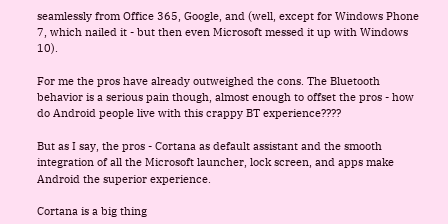seamlessly from Office 365, Google, and (well, except for Windows Phone 7, which nailed it - but then even Microsoft messed it up with Windows 10).

For me the pros have already outweighed the cons. The Bluetooth behavior is a serious pain though, almost enough to offset the pros - how do Android people live with this crappy BT experience????

But as I say, the pros - Cortana as default assistant and the smooth integration of all the Microsoft launcher, lock screen, and apps make Android the superior experience.

Cortana is a big thing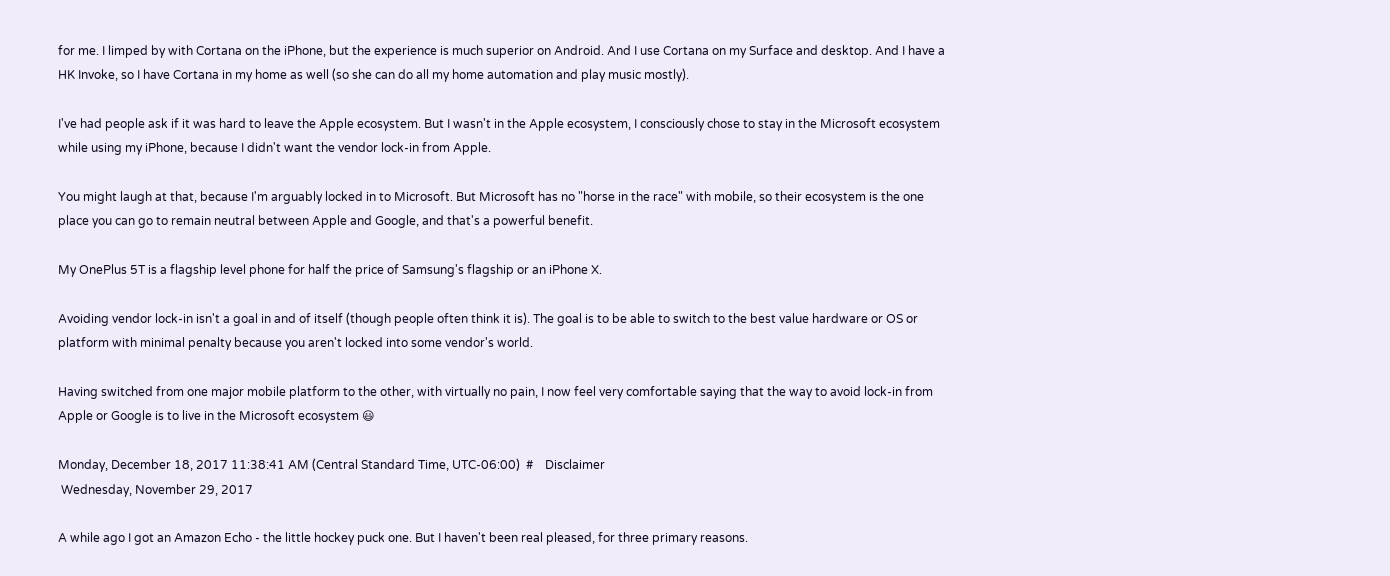for me. I limped by with Cortana on the iPhone, but the experience is much superior on Android. And I use Cortana on my Surface and desktop. And I have a HK Invoke, so I have Cortana in my home as well (so she can do all my home automation and play music mostly).

I've had people ask if it was hard to leave the Apple ecosystem. But I wasn't in the Apple ecosystem, I consciously chose to stay in the Microsoft ecosystem while using my iPhone, because I didn't want the vendor lock-in from Apple.

You might laugh at that, because I'm arguably locked in to Microsoft. But Microsoft has no "horse in the race" with mobile, so their ecosystem is the one place you can go to remain neutral between Apple and Google, and that's a powerful benefit.

My OnePlus 5T is a flagship level phone for half the price of Samsung's flagship or an iPhone X.

Avoiding vendor lock-in isn't a goal in and of itself (though people often think it is). The goal is to be able to switch to the best value hardware or OS or platform with minimal penalty because you aren't locked into some vendor's world.

Having switched from one major mobile platform to the other, with virtually no pain, I now feel very comfortable saying that the way to avoid lock-in from Apple or Google is to live in the Microsoft ecosystem 😃

Monday, December 18, 2017 11:38:41 AM (Central Standard Time, UTC-06:00)  #    Disclaimer
 Wednesday, November 29, 2017

A while ago I got an Amazon Echo - the little hockey puck one. But I haven't been real pleased, for three primary reasons.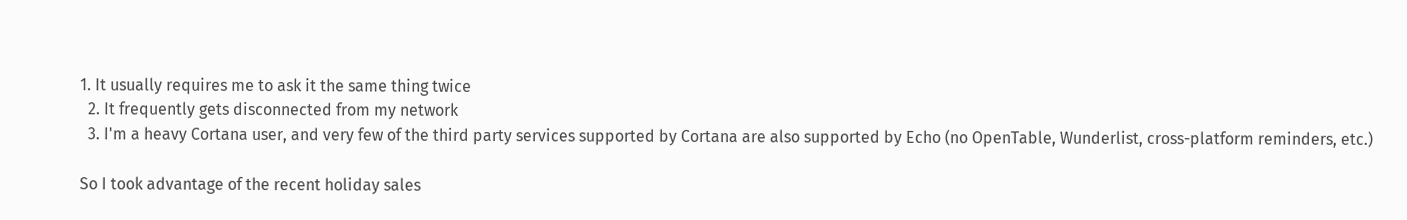1. It usually requires me to ask it the same thing twice
  2. It frequently gets disconnected from my network
  3. I'm a heavy Cortana user, and very few of the third party services supported by Cortana are also supported by Echo (no OpenTable, Wunderlist, cross-platform reminders, etc.)

So I took advantage of the recent holiday sales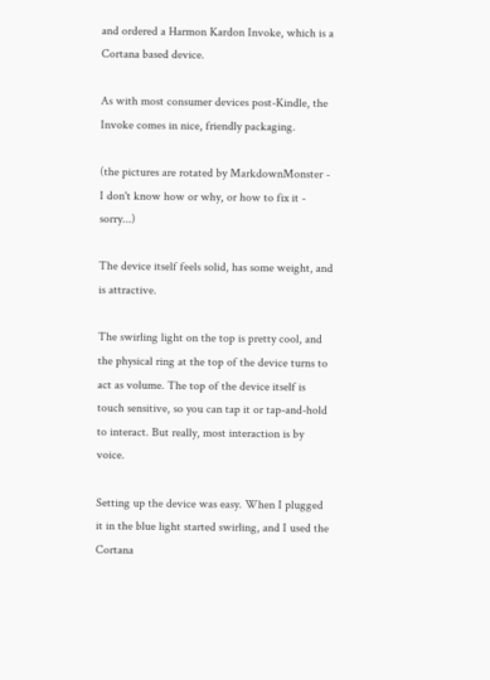and ordered a Harmon Kardon Invoke, which is a Cortana based device.

As with most consumer devices post-Kindle, the Invoke comes in nice, friendly packaging.

(the pictures are rotated by MarkdownMonster - I don't know how or why, or how to fix it - sorry...)

The device itself feels solid, has some weight, and is attractive.

The swirling light on the top is pretty cool, and the physical ring at the top of the device turns to act as volume. The top of the device itself is touch sensitive, so you can tap it or tap-and-hold to interact. But really, most interaction is by voice.

Setting up the device was easy. When I plugged it in the blue light started swirling, and I used the Cortana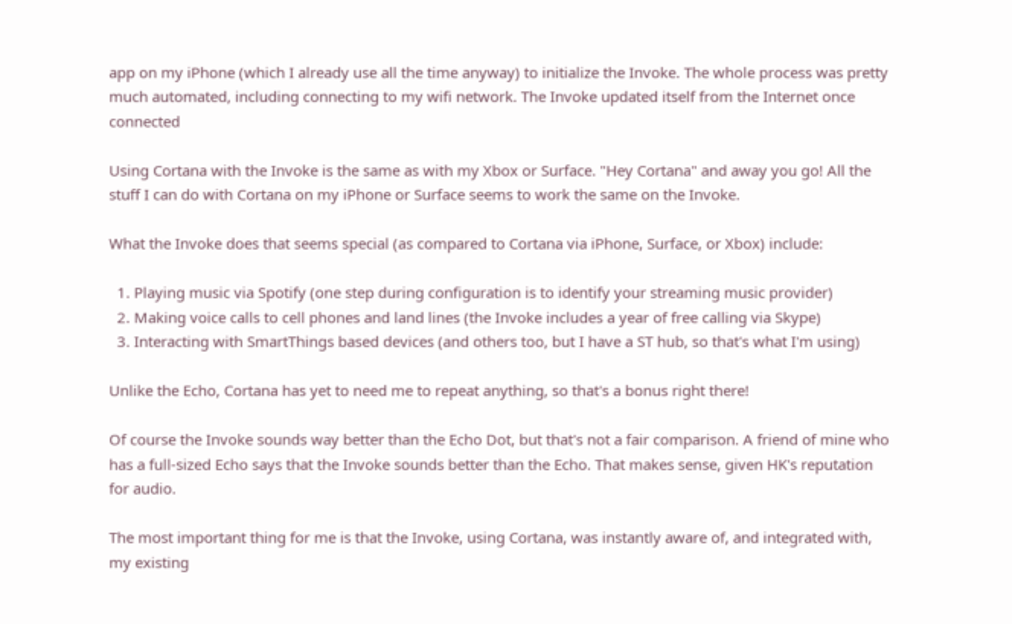app on my iPhone (which I already use all the time anyway) to initialize the Invoke. The whole process was pretty much automated, including connecting to my wifi network. The Invoke updated itself from the Internet once connected

Using Cortana with the Invoke is the same as with my Xbox or Surface. "Hey Cortana" and away you go! All the stuff I can do with Cortana on my iPhone or Surface seems to work the same on the Invoke.

What the Invoke does that seems special (as compared to Cortana via iPhone, Surface, or Xbox) include:

  1. Playing music via Spotify (one step during configuration is to identify your streaming music provider)
  2. Making voice calls to cell phones and land lines (the Invoke includes a year of free calling via Skype)
  3. Interacting with SmartThings based devices (and others too, but I have a ST hub, so that's what I'm using)

Unlike the Echo, Cortana has yet to need me to repeat anything, so that's a bonus right there!

Of course the Invoke sounds way better than the Echo Dot, but that's not a fair comparison. A friend of mine who has a full-sized Echo says that the Invoke sounds better than the Echo. That makes sense, given HK's reputation for audio.

The most important thing for me is that the Invoke, using Cortana, was instantly aware of, and integrated with, my existing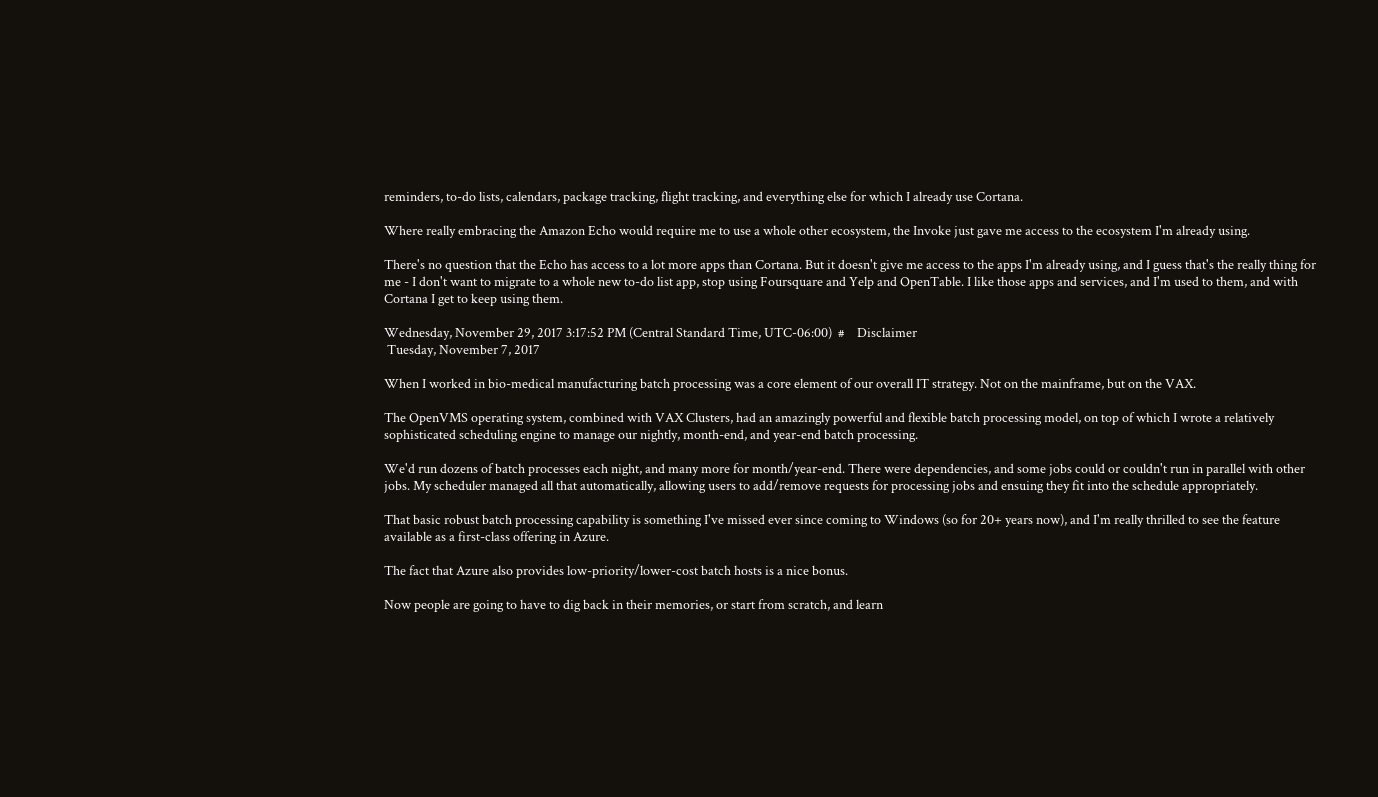reminders, to-do lists, calendars, package tracking, flight tracking, and everything else for which I already use Cortana.

Where really embracing the Amazon Echo would require me to use a whole other ecosystem, the Invoke just gave me access to the ecosystem I'm already using.

There's no question that the Echo has access to a lot more apps than Cortana. But it doesn't give me access to the apps I'm already using, and I guess that's the really thing for me - I don't want to migrate to a whole new to-do list app, stop using Foursquare and Yelp and OpenTable. I like those apps and services, and I'm used to them, and with Cortana I get to keep using them.

Wednesday, November 29, 2017 3:17:52 PM (Central Standard Time, UTC-06:00)  #    Disclaimer
 Tuesday, November 7, 2017

When I worked in bio-medical manufacturing batch processing was a core element of our overall IT strategy. Not on the mainframe, but on the VAX.

The OpenVMS operating system, combined with VAX Clusters, had an amazingly powerful and flexible batch processing model, on top of which I wrote a relatively sophisticated scheduling engine to manage our nightly, month-end, and year-end batch processing.

We'd run dozens of batch processes each night, and many more for month/year-end. There were dependencies, and some jobs could or couldn't run in parallel with other jobs. My scheduler managed all that automatically, allowing users to add/remove requests for processing jobs and ensuing they fit into the schedule appropriately.

That basic robust batch processing capability is something I've missed ever since coming to Windows (so for 20+ years now), and I'm really thrilled to see the feature available as a first-class offering in Azure.

The fact that Azure also provides low-priority/lower-cost batch hosts is a nice bonus.

Now people are going to have to dig back in their memories, or start from scratch, and learn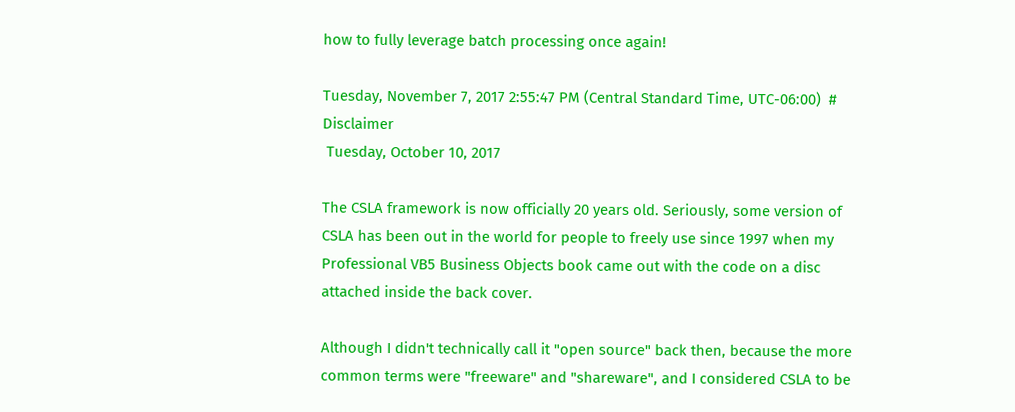how to fully leverage batch processing once again!

Tuesday, November 7, 2017 2:55:47 PM (Central Standard Time, UTC-06:00)  #    Disclaimer
 Tuesday, October 10, 2017

The CSLA framework is now officially 20 years old. Seriously, some version of CSLA has been out in the world for people to freely use since 1997 when my Professional VB5 Business Objects book came out with the code on a disc attached inside the back cover.

Although I didn't technically call it "open source" back then, because the more common terms were "freeware" and "shareware", and I considered CSLA to be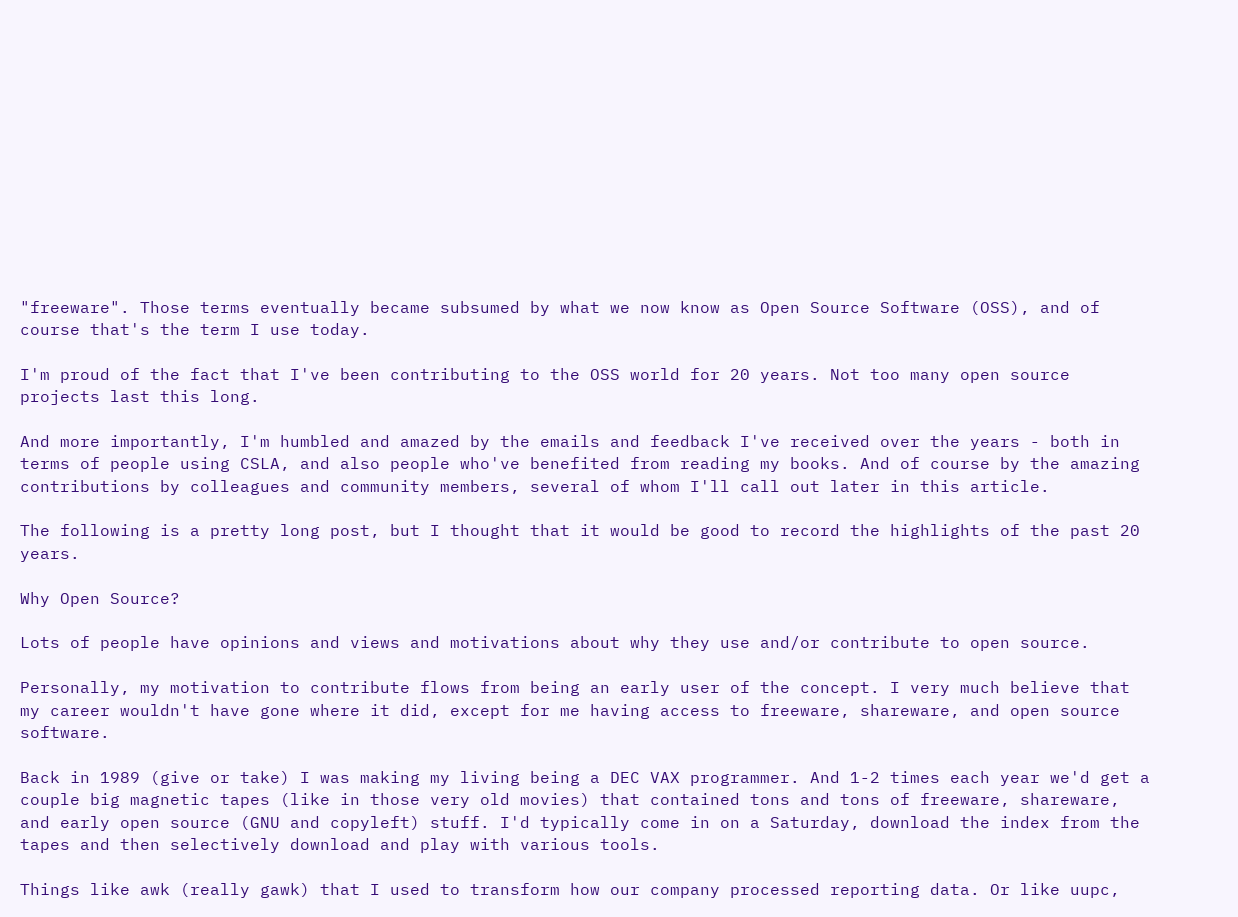"freeware". Those terms eventually became subsumed by what we now know as Open Source Software (OSS), and of course that's the term I use today.

I'm proud of the fact that I've been contributing to the OSS world for 20 years. Not too many open source projects last this long.

And more importantly, I'm humbled and amazed by the emails and feedback I've received over the years - both in terms of people using CSLA, and also people who've benefited from reading my books. And of course by the amazing contributions by colleagues and community members, several of whom I'll call out later in this article.

The following is a pretty long post, but I thought that it would be good to record the highlights of the past 20 years.

Why Open Source?

Lots of people have opinions and views and motivations about why they use and/or contribute to open source.

Personally, my motivation to contribute flows from being an early user of the concept. I very much believe that my career wouldn't have gone where it did, except for me having access to freeware, shareware, and open source software.

Back in 1989 (give or take) I was making my living being a DEC VAX programmer. And 1-2 times each year we'd get a couple big magnetic tapes (like in those very old movies) that contained tons and tons of freeware, shareware, and early open source (GNU and copyleft) stuff. I'd typically come in on a Saturday, download the index from the tapes and then selectively download and play with various tools.

Things like awk (really gawk) that I used to transform how our company processed reporting data. Or like uupc,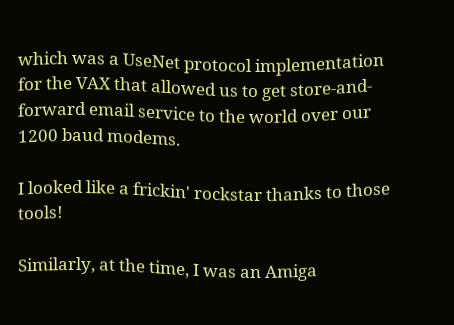which was a UseNet protocol implementation for the VAX that allowed us to get store-and-forward email service to the world over our 1200 baud modems.

I looked like a frickin' rockstar thanks to those tools!

Similarly, at the time, I was an Amiga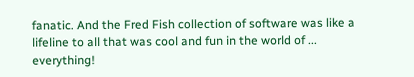fanatic. And the Fred Fish collection of software was like a lifeline to all that was cool and fun in the world of ... everything!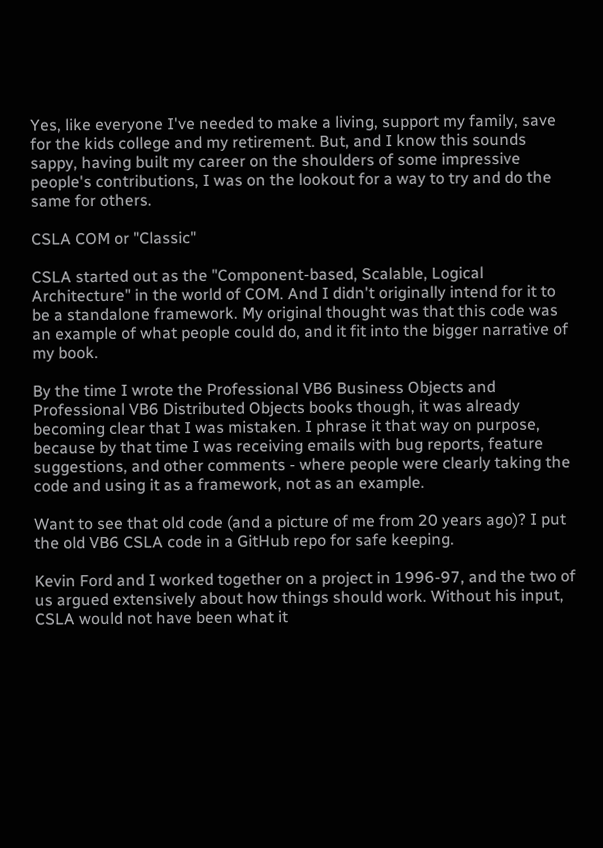Yes, like everyone I've needed to make a living, support my family, save for the kids college and my retirement. But, and I know this sounds sappy, having built my career on the shoulders of some impressive people's contributions, I was on the lookout for a way to try and do the same for others.

CSLA COM or "Classic"

CSLA started out as the "Component-based, Scalable, Logical Architecture" in the world of COM. And I didn't originally intend for it to be a standalone framework. My original thought was that this code was an example of what people could do, and it fit into the bigger narrative of my book.

By the time I wrote the Professional VB6 Business Objects and Professional VB6 Distributed Objects books though, it was already becoming clear that I was mistaken. I phrase it that way on purpose, because by that time I was receiving emails with bug reports, feature suggestions, and other comments - where people were clearly taking the code and using it as a framework, not as an example.

Want to see that old code (and a picture of me from 20 years ago)? I put the old VB6 CSLA code in a GitHub repo for safe keeping.

Kevin Ford and I worked together on a project in 1996-97, and the two of us argued extensively about how things should work. Without his input, CSLA would not have been what it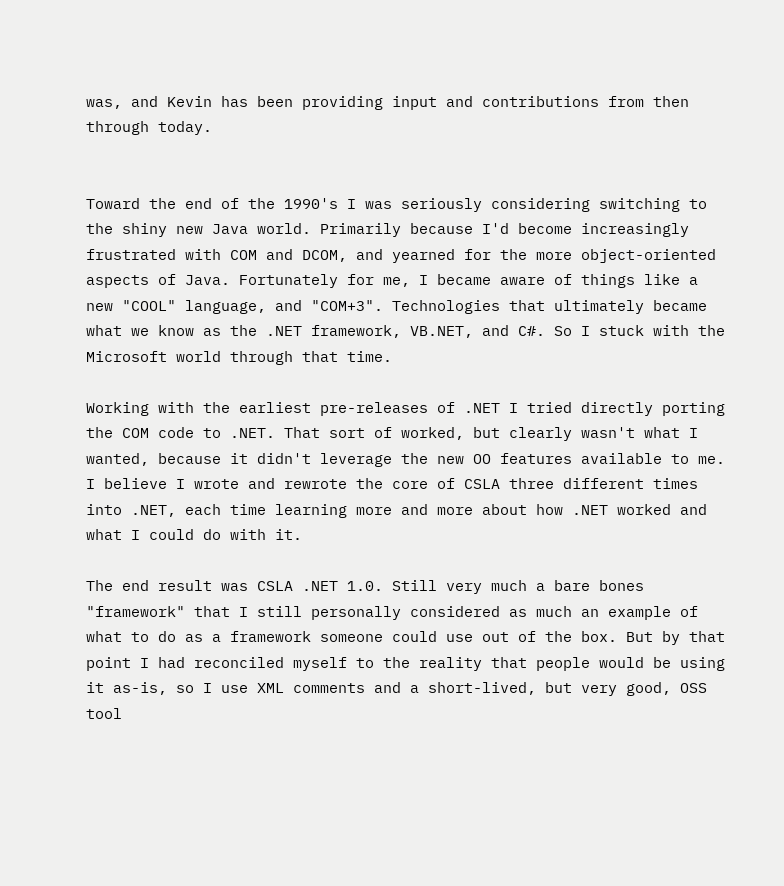was, and Kevin has been providing input and contributions from then through today.


Toward the end of the 1990's I was seriously considering switching to the shiny new Java world. Primarily because I'd become increasingly frustrated with COM and DCOM, and yearned for the more object-oriented aspects of Java. Fortunately for me, I became aware of things like a new "COOL" language, and "COM+3". Technologies that ultimately became what we know as the .NET framework, VB.NET, and C#. So I stuck with the Microsoft world through that time.

Working with the earliest pre-releases of .NET I tried directly porting the COM code to .NET. That sort of worked, but clearly wasn't what I wanted, because it didn't leverage the new OO features available to me. I believe I wrote and rewrote the core of CSLA three different times into .NET, each time learning more and more about how .NET worked and what I could do with it.

The end result was CSLA .NET 1.0. Still very much a bare bones "framework" that I still personally considered as much an example of what to do as a framework someone could use out of the box. But by that point I had reconciled myself to the reality that people would be using it as-is, so I use XML comments and a short-lived, but very good, OSS tool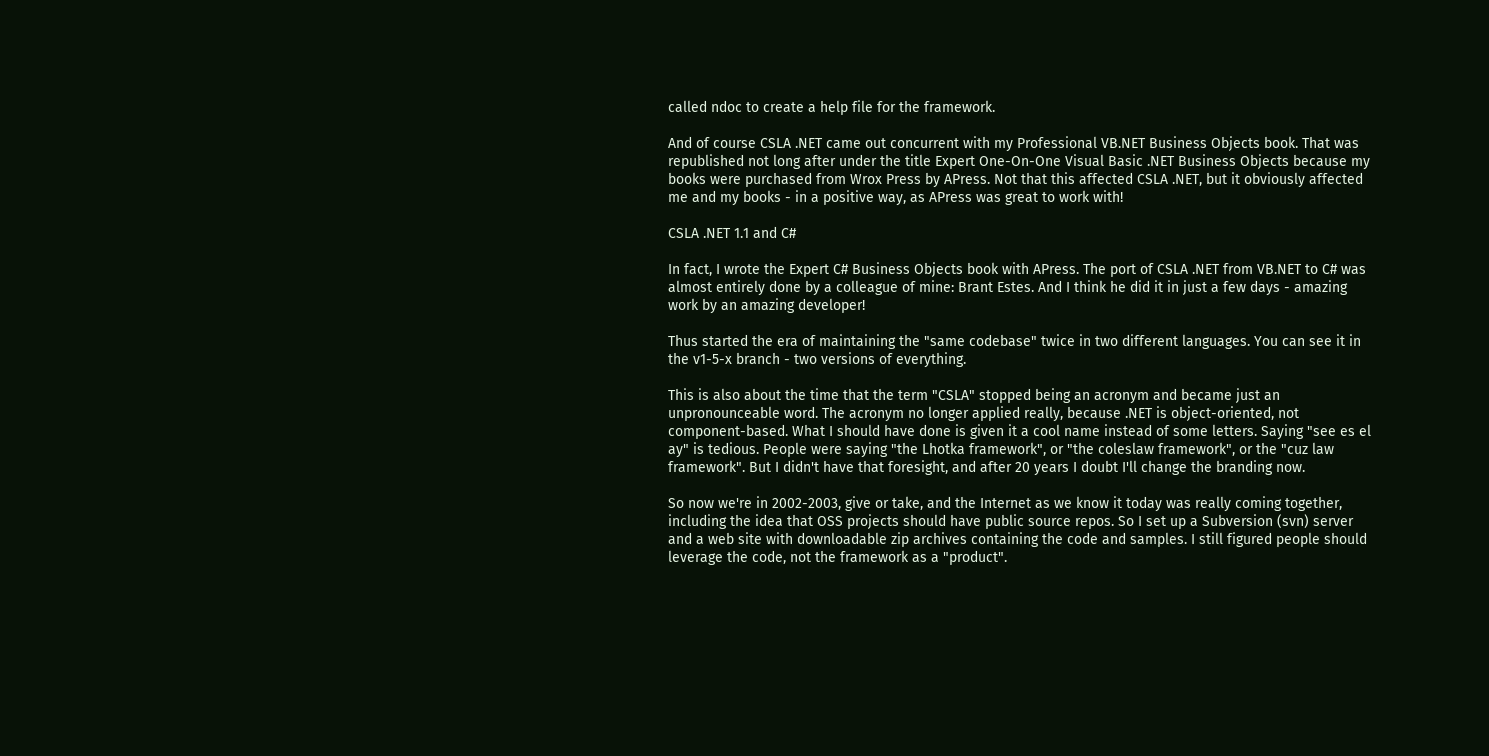called ndoc to create a help file for the framework.

And of course CSLA .NET came out concurrent with my Professional VB.NET Business Objects book. That was republished not long after under the title Expert One-On-One Visual Basic .NET Business Objects because my books were purchased from Wrox Press by APress. Not that this affected CSLA .NET, but it obviously affected me and my books - in a positive way, as APress was great to work with!

CSLA .NET 1.1 and C#

In fact, I wrote the Expert C# Business Objects book with APress. The port of CSLA .NET from VB.NET to C# was almost entirely done by a colleague of mine: Brant Estes. And I think he did it in just a few days - amazing work by an amazing developer!

Thus started the era of maintaining the "same codebase" twice in two different languages. You can see it in the v1-5-x branch - two versions of everything.

This is also about the time that the term "CSLA" stopped being an acronym and became just an unpronounceable word. The acronym no longer applied really, because .NET is object-oriented, not component-based. What I should have done is given it a cool name instead of some letters. Saying "see es el ay" is tedious. People were saying "the Lhotka framework", or "the coleslaw framework", or the "cuz law framework". But I didn't have that foresight, and after 20 years I doubt I'll change the branding now.

So now we're in 2002-2003, give or take, and the Internet as we know it today was really coming together, including the idea that OSS projects should have public source repos. So I set up a Subversion (svn) server and a web site with downloadable zip archives containing the code and samples. I still figured people should leverage the code, not the framework as a "product".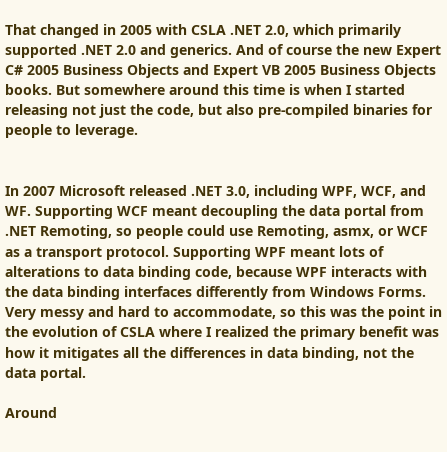That changed in 2005 with CSLA .NET 2.0, which primarily supported .NET 2.0 and generics. And of course the new Expert C# 2005 Business Objects and Expert VB 2005 Business Objects books. But somewhere around this time is when I started releasing not just the code, but also pre-compiled binaries for people to leverage.


In 2007 Microsoft released .NET 3.0, including WPF, WCF, and WF. Supporting WCF meant decoupling the data portal from .NET Remoting, so people could use Remoting, asmx, or WCF as a transport protocol. Supporting WPF meant lots of alterations to data binding code, because WPF interacts with the data binding interfaces differently from Windows Forms. Very messy and hard to accommodate, so this was the point in the evolution of CSLA where I realized the primary benefit was how it mitigates all the differences in data binding, not the data portal.

Around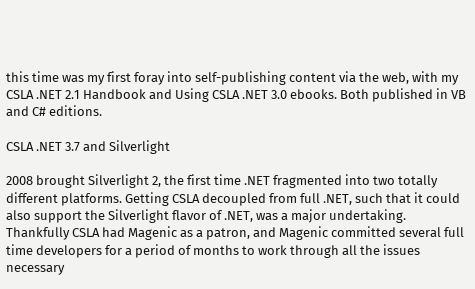this time was my first foray into self-publishing content via the web, with my CSLA .NET 2.1 Handbook and Using CSLA .NET 3.0 ebooks. Both published in VB and C# editions.

CSLA .NET 3.7 and Silverlight

2008 brought Silverlight 2, the first time .NET fragmented into two totally different platforms. Getting CSLA decoupled from full .NET, such that it could also support the Silverlight flavor of .NET, was a major undertaking. Thankfully CSLA had Magenic as a patron, and Magenic committed several full time developers for a period of months to work through all the issues necessary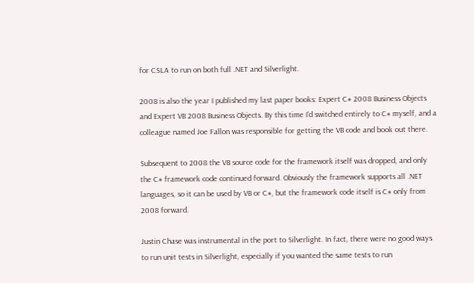for CSLA to run on both full .NET and Silverlight.

2008 is also the year I published my last paper books: Expert C# 2008 Business Objects and Expert VB 2008 Business Objects. By this time I'd switched entirely to C# myself, and a colleague named Joe Fallon was responsible for getting the VB code and book out there.

Subsequent to 2008 the VB source code for the framework itself was dropped, and only the C# framework code continued forward. Obviously the framework supports all .NET languages, so it can be used by VB or C#, but the framework code itself is C# only from 2008 forward.

Justin Chase was instrumental in the port to Silverlight. In fact, there were no good ways to run unit tests in Silverlight, especially if you wanted the same tests to run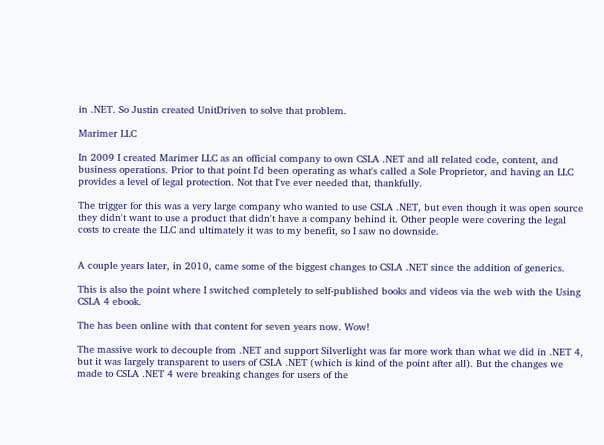in .NET. So Justin created UnitDriven to solve that problem.

Marimer LLC

In 2009 I created Marimer LLC as an official company to own CSLA .NET and all related code, content, and business operations. Prior to that point I'd been operating as what's called a Sole Proprietor, and having an LLC provides a level of legal protection. Not that I've ever needed that, thankfully.

The trigger for this was a very large company who wanted to use CSLA .NET, but even though it was open source they didn't want to use a product that didn't have a company behind it. Other people were covering the legal costs to create the LLC and ultimately it was to my benefit, so I saw no downside.


A couple years later, in 2010, came some of the biggest changes to CSLA .NET since the addition of generics.

This is also the point where I switched completely to self-published books and videos via the web with the Using CSLA 4 ebook.

The has been online with that content for seven years now. Wow!

The massive work to decouple from .NET and support Silverlight was far more work than what we did in .NET 4, but it was largely transparent to users of CSLA .NET (which is kind of the point after all). But the changes we made to CSLA .NET 4 were breaking changes for users of the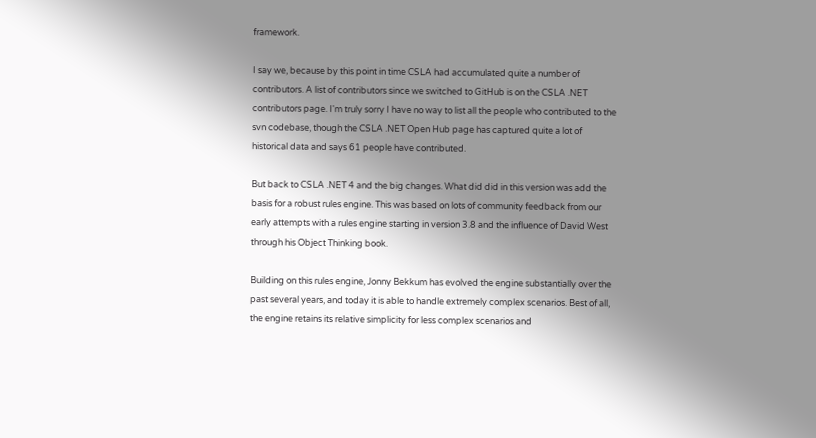framework.

I say we, because by this point in time CSLA had accumulated quite a number of contributors. A list of contributors since we switched to GitHub is on the CSLA .NET contributors page. I'm truly sorry I have no way to list all the people who contributed to the svn codebase, though the CSLA .NET Open Hub page has captured quite a lot of historical data and says 61 people have contributed.

But back to CSLA .NET 4 and the big changes. What did did in this version was add the basis for a robust rules engine. This was based on lots of community feedback from our early attempts with a rules engine starting in version 3.8 and the influence of David West through his Object Thinking book.

Building on this rules engine, Jonny Bekkum has evolved the engine substantially over the past several years, and today it is able to handle extremely complex scenarios. Best of all, the engine retains its relative simplicity for less complex scenarios and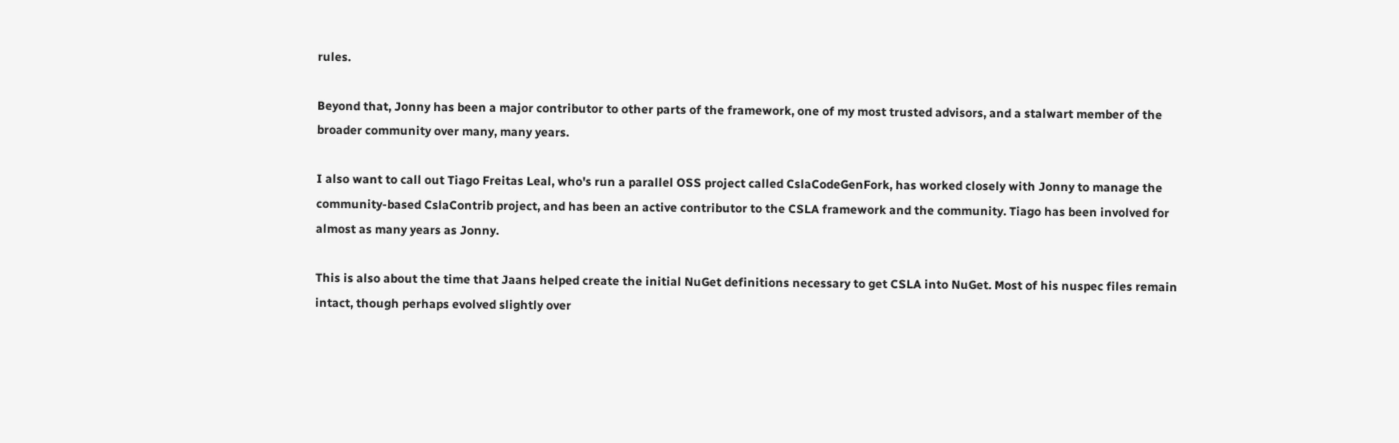rules.

Beyond that, Jonny has been a major contributor to other parts of the framework, one of my most trusted advisors, and a stalwart member of the broader community over many, many years.

I also want to call out Tiago Freitas Leal, who's run a parallel OSS project called CslaCodeGenFork, has worked closely with Jonny to manage the community-based CslaContrib project, and has been an active contributor to the CSLA framework and the community. Tiago has been involved for almost as many years as Jonny.

This is also about the time that Jaans helped create the initial NuGet definitions necessary to get CSLA into NuGet. Most of his nuspec files remain intact, though perhaps evolved slightly over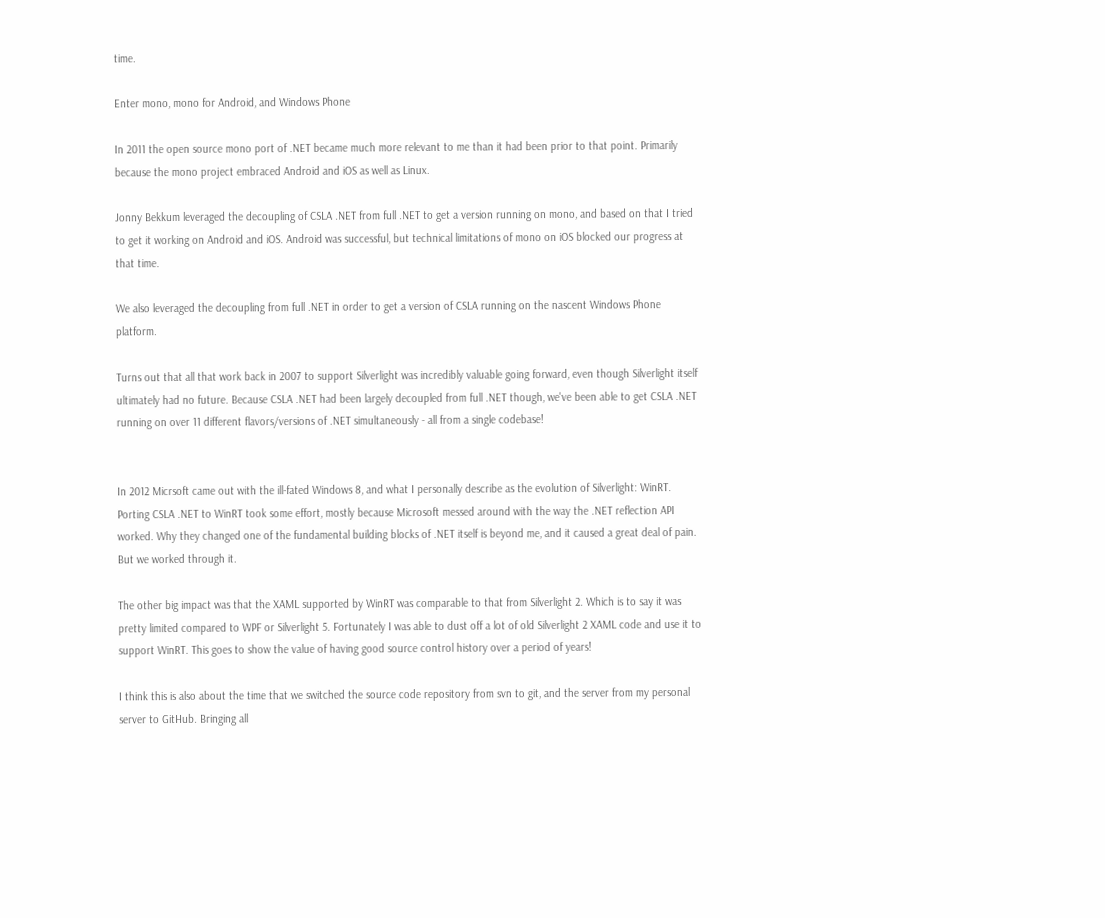time.

Enter mono, mono for Android, and Windows Phone

In 2011 the open source mono port of .NET became much more relevant to me than it had been prior to that point. Primarily because the mono project embraced Android and iOS as well as Linux.

Jonny Bekkum leveraged the decoupling of CSLA .NET from full .NET to get a version running on mono, and based on that I tried to get it working on Android and iOS. Android was successful, but technical limitations of mono on iOS blocked our progress at that time.

We also leveraged the decoupling from full .NET in order to get a version of CSLA running on the nascent Windows Phone platform.

Turns out that all that work back in 2007 to support Silverlight was incredibly valuable going forward, even though Silverlight itself ultimately had no future. Because CSLA .NET had been largely decoupled from full .NET though, we've been able to get CSLA .NET running on over 11 different flavors/versions of .NET simultaneously - all from a single codebase!


In 2012 Micrsoft came out with the ill-fated Windows 8, and what I personally describe as the evolution of Silverlight: WinRT. Porting CSLA .NET to WinRT took some effort, mostly because Microsoft messed around with the way the .NET reflection API worked. Why they changed one of the fundamental building blocks of .NET itself is beyond me, and it caused a great deal of pain. But we worked through it.

The other big impact was that the XAML supported by WinRT was comparable to that from Silverlight 2. Which is to say it was pretty limited compared to WPF or Silverlight 5. Fortunately I was able to dust off a lot of old Silverlight 2 XAML code and use it to support WinRT. This goes to show the value of having good source control history over a period of years!

I think this is also about the time that we switched the source code repository from svn to git, and the server from my personal server to GitHub. Bringing all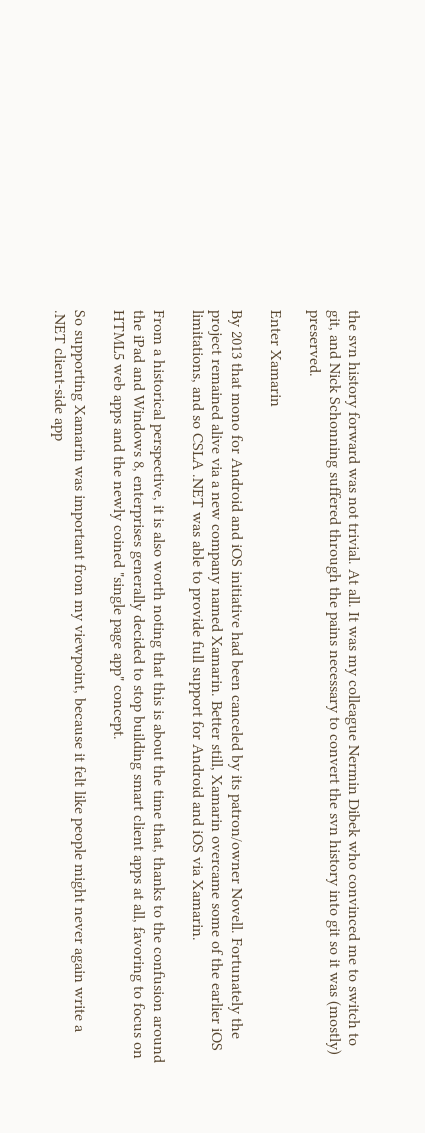the svn history forward was not trivial. At all. It was my colleague Nermin Dibek who convinced me to switch to git, and Nick Schonning suffered through the pains necessary to convert the svn history into git so it was (mostly) preserved.

Enter Xamarin

By 2013 that mono for Android and iOS initiative had been canceled by its patron/owner Novell. Fortunately the project remained alive via a new company named Xamarin. Better still, Xamarin overcame some of the earlier iOS limitations, and so CSLA .NET was able to provide full support for Android and iOS via Xamarin.

From a historical perspective, it is also worth noting that this is about the time that, thanks to the confusion around the iPad and Windows 8, enterprises generally decided to stop building smart client apps at all, favoring to focus on HTML5 web apps and the newly coined "single page app" concept.

So supporting Xamarin was important from my viewpoint, because it felt like people might never again write a .NET client-side app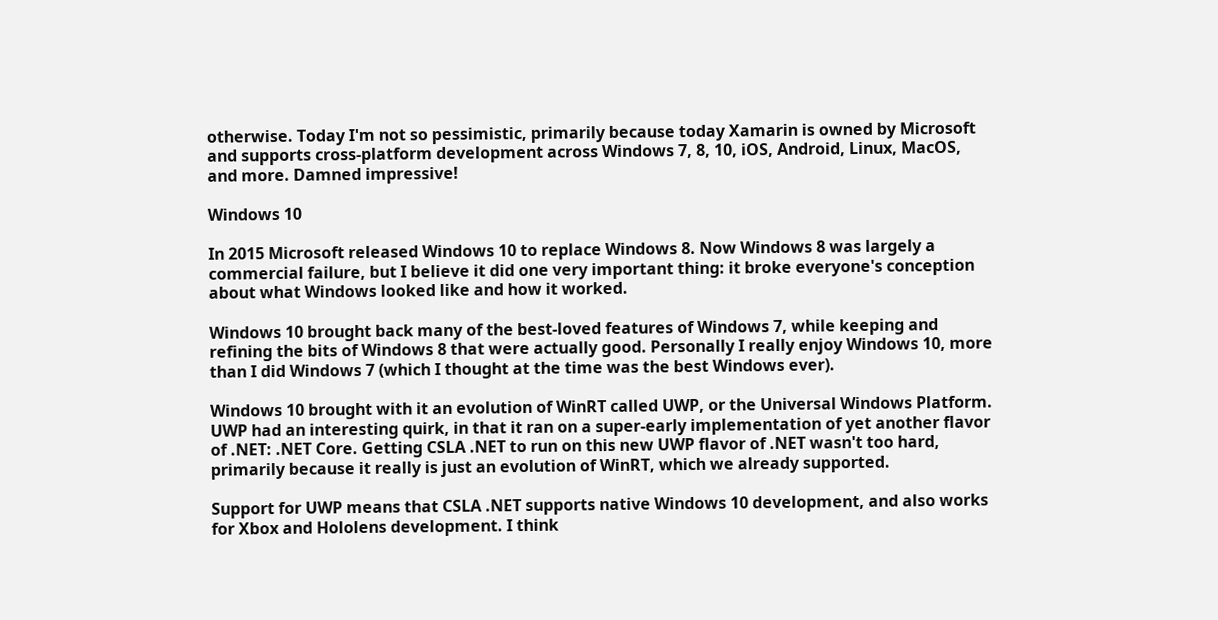otherwise. Today I'm not so pessimistic, primarily because today Xamarin is owned by Microsoft and supports cross-platform development across Windows 7, 8, 10, iOS, Android, Linux, MacOS, and more. Damned impressive!

Windows 10

In 2015 Microsoft released Windows 10 to replace Windows 8. Now Windows 8 was largely a commercial failure, but I believe it did one very important thing: it broke everyone's conception about what Windows looked like and how it worked.

Windows 10 brought back many of the best-loved features of Windows 7, while keeping and refining the bits of Windows 8 that were actually good. Personally I really enjoy Windows 10, more than I did Windows 7 (which I thought at the time was the best Windows ever).

Windows 10 brought with it an evolution of WinRT called UWP, or the Universal Windows Platform. UWP had an interesting quirk, in that it ran on a super-early implementation of yet another flavor of .NET: .NET Core. Getting CSLA .NET to run on this new UWP flavor of .NET wasn't too hard, primarily because it really is just an evolution of WinRT, which we already supported.

Support for UWP means that CSLA .NET supports native Windows 10 development, and also works for Xbox and Hololens development. I think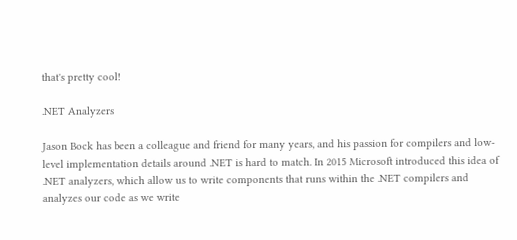that's pretty cool!

.NET Analyzers

Jason Bock has been a colleague and friend for many years, and his passion for compilers and low-level implementation details around .NET is hard to match. In 2015 Microsoft introduced this idea of .NET analyzers, which allow us to write components that runs within the .NET compilers and analyzes our code as we write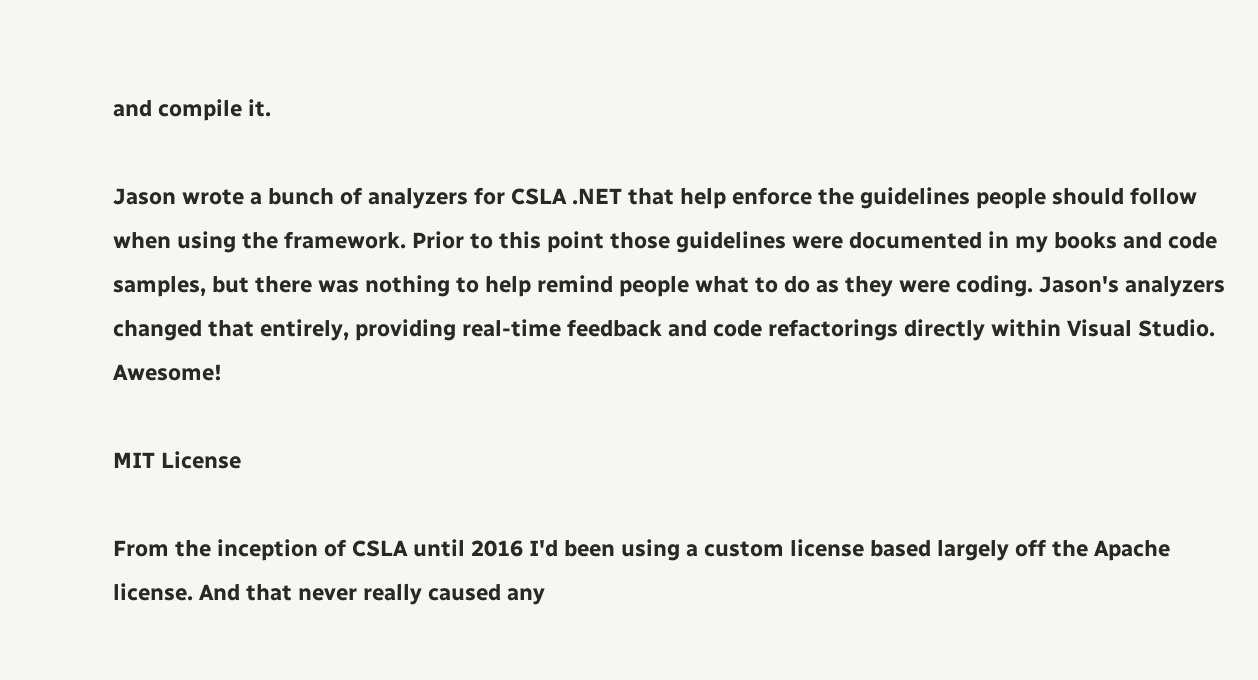and compile it.

Jason wrote a bunch of analyzers for CSLA .NET that help enforce the guidelines people should follow when using the framework. Prior to this point those guidelines were documented in my books and code samples, but there was nothing to help remind people what to do as they were coding. Jason's analyzers changed that entirely, providing real-time feedback and code refactorings directly within Visual Studio. Awesome!

MIT License

From the inception of CSLA until 2016 I'd been using a custom license based largely off the Apache license. And that never really caused any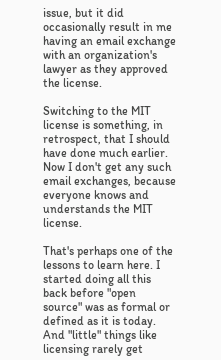issue, but it did occasionally result in me having an email exchange with an organization's lawyer as they approved the license.

Switching to the MIT license is something, in retrospect, that I should have done much earlier. Now I don't get any such email exchanges, because everyone knows and understands the MIT license.

That's perhaps one of the lessons to learn here. I started doing all this back before "open source" was as formal or defined as it is today. And "little" things like licensing rarely get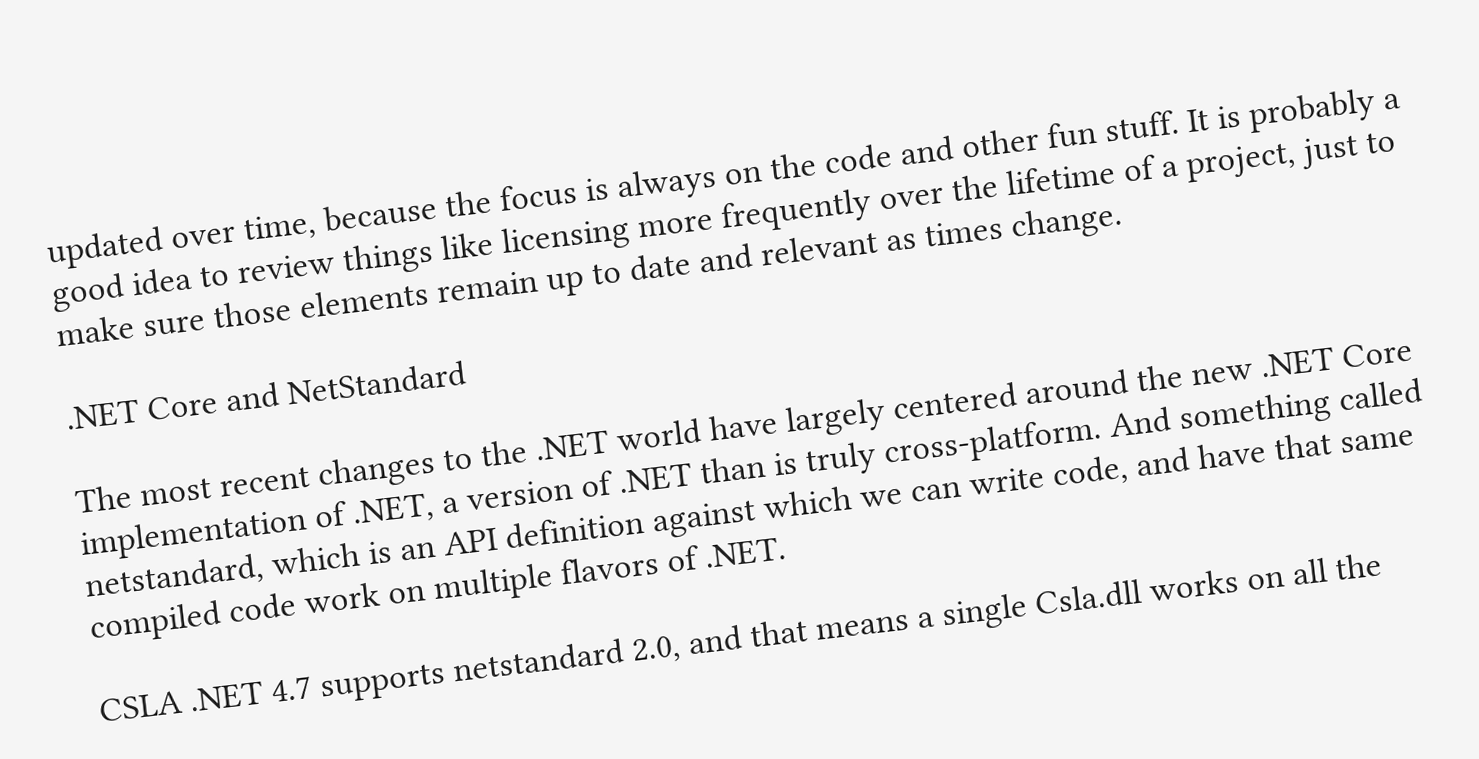updated over time, because the focus is always on the code and other fun stuff. It is probably a good idea to review things like licensing more frequently over the lifetime of a project, just to make sure those elements remain up to date and relevant as times change.

.NET Core and NetStandard

The most recent changes to the .NET world have largely centered around the new .NET Core implementation of .NET, a version of .NET than is truly cross-platform. And something called netstandard, which is an API definition against which we can write code, and have that same compiled code work on multiple flavors of .NET.

CSLA .NET 4.7 supports netstandard 2.0, and that means a single Csla.dll works on all the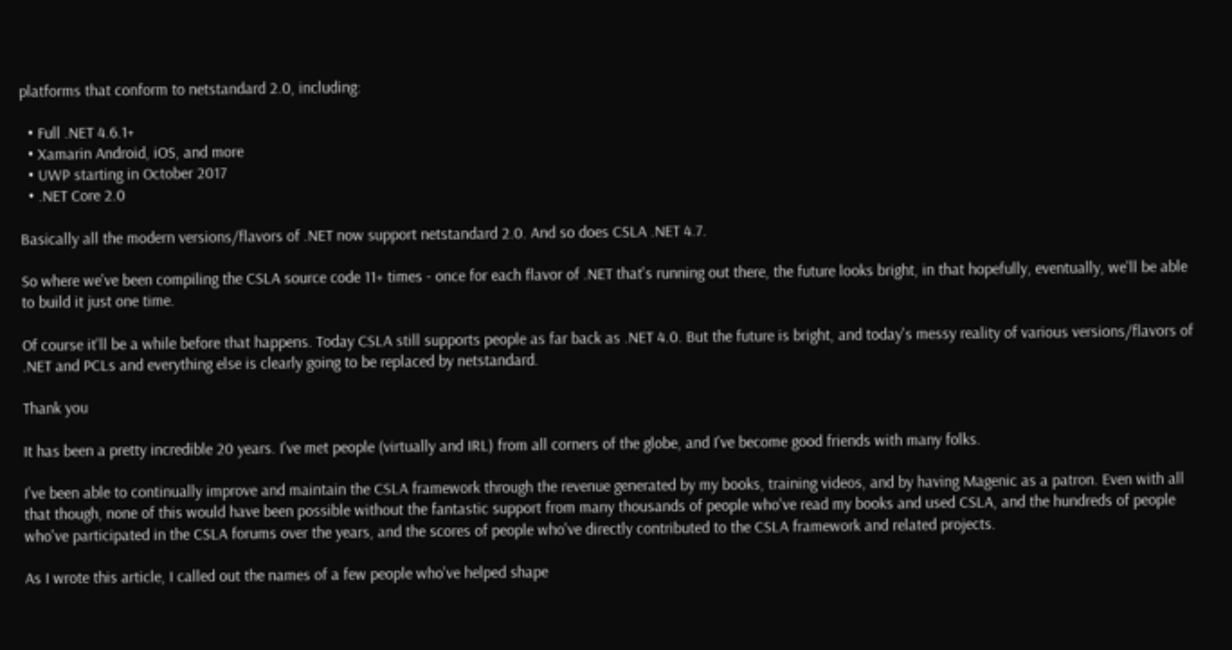platforms that conform to netstandard 2.0, including:

  • Full .NET 4.6.1+
  • Xamarin Android, iOS, and more
  • UWP starting in October 2017
  • .NET Core 2.0

Basically all the modern versions/flavors of .NET now support netstandard 2.0. And so does CSLA .NET 4.7.

So where we've been compiling the CSLA source code 11+ times - once for each flavor of .NET that's running out there, the future looks bright, in that hopefully, eventually, we'll be able to build it just one time.

Of course it'll be a while before that happens. Today CSLA still supports people as far back as .NET 4.0. But the future is bright, and today's messy reality of various versions/flavors of .NET and PCLs and everything else is clearly going to be replaced by netstandard.

Thank you

It has been a pretty incredible 20 years. I've met people (virtually and IRL) from all corners of the globe, and I've become good friends with many folks.

I've been able to continually improve and maintain the CSLA framework through the revenue generated by my books, training videos, and by having Magenic as a patron. Even with all that though, none of this would have been possible without the fantastic support from many thousands of people who've read my books and used CSLA, and the hundreds of people who've participated in the CSLA forums over the years, and the scores of people who've directly contributed to the CSLA framework and related projects.

As I wrote this article, I called out the names of a few people who've helped shape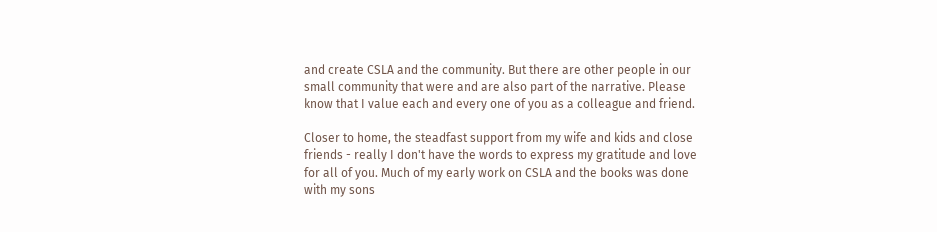and create CSLA and the community. But there are other people in our small community that were and are also part of the narrative. Please know that I value each and every one of you as a colleague and friend.

Closer to home, the steadfast support from my wife and kids and close friends - really I don't have the words to express my gratitude and love for all of you. Much of my early work on CSLA and the books was done with my sons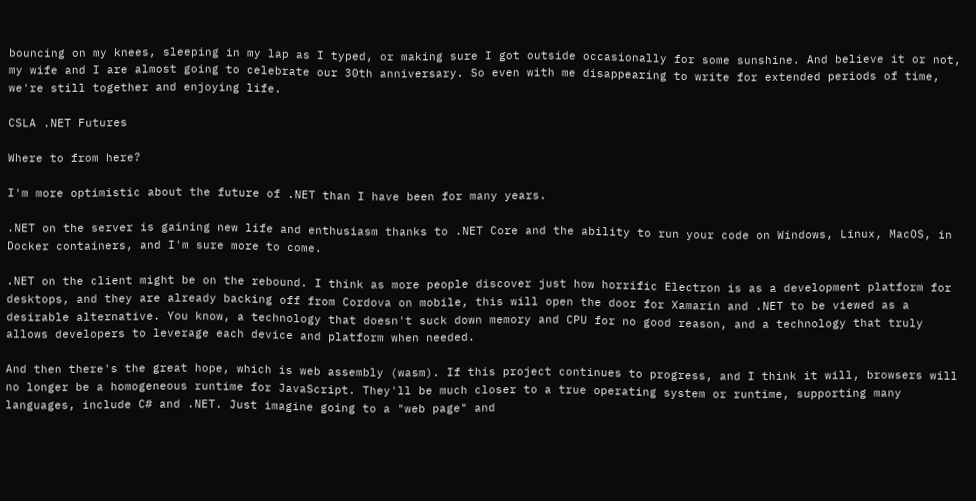bouncing on my knees, sleeping in my lap as I typed, or making sure I got outside occasionally for some sunshine. And believe it or not, my wife and I are almost going to celebrate our 30th anniversary. So even with me disappearing to write for extended periods of time, we're still together and enjoying life.

CSLA .NET Futures

Where to from here?

I'm more optimistic about the future of .NET than I have been for many years.

.NET on the server is gaining new life and enthusiasm thanks to .NET Core and the ability to run your code on Windows, Linux, MacOS, in Docker containers, and I'm sure more to come.

.NET on the client might be on the rebound. I think as more people discover just how horrific Electron is as a development platform for desktops, and they are already backing off from Cordova on mobile, this will open the door for Xamarin and .NET to be viewed as a desirable alternative. You know, a technology that doesn't suck down memory and CPU for no good reason, and a technology that truly allows developers to leverage each device and platform when needed.

And then there's the great hope, which is web assembly (wasm). If this project continues to progress, and I think it will, browsers will no longer be a homogeneous runtime for JavaScript. They'll be much closer to a true operating system or runtime, supporting many languages, include C# and .NET. Just imagine going to a "web page" and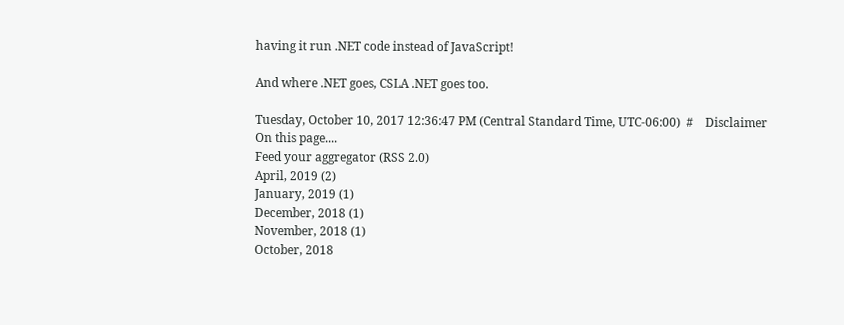having it run .NET code instead of JavaScript!

And where .NET goes, CSLA .NET goes too.

Tuesday, October 10, 2017 12:36:47 PM (Central Standard Time, UTC-06:00)  #    Disclaimer
On this page....
Feed your aggregator (RSS 2.0)
April, 2019 (2)
January, 2019 (1)
December, 2018 (1)
November, 2018 (1)
October, 2018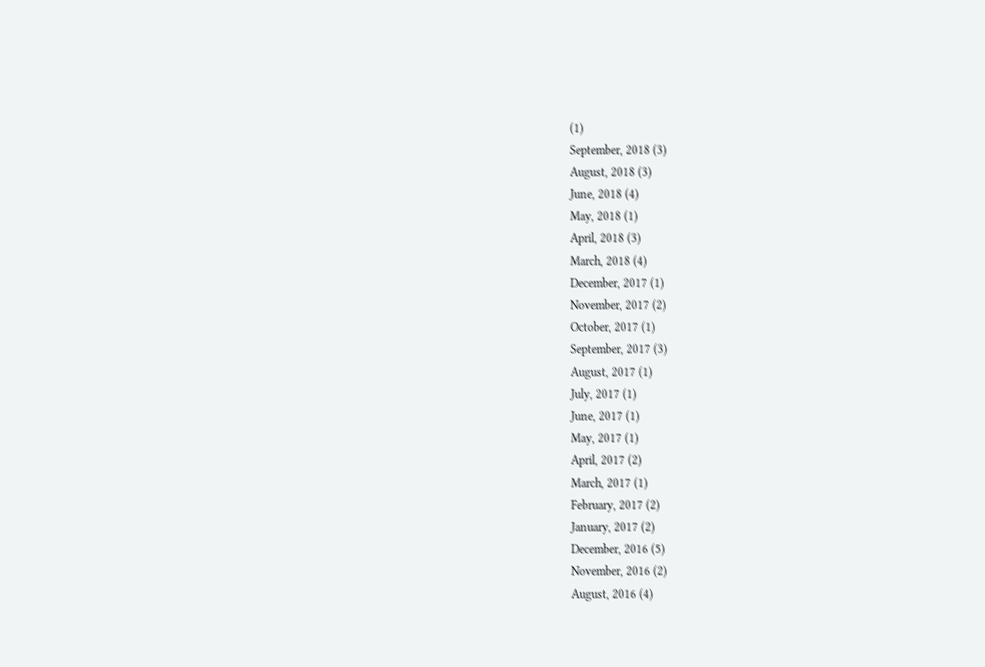(1)
September, 2018 (3)
August, 2018 (3)
June, 2018 (4)
May, 2018 (1)
April, 2018 (3)
March, 2018 (4)
December, 2017 (1)
November, 2017 (2)
October, 2017 (1)
September, 2017 (3)
August, 2017 (1)
July, 2017 (1)
June, 2017 (1)
May, 2017 (1)
April, 2017 (2)
March, 2017 (1)
February, 2017 (2)
January, 2017 (2)
December, 2016 (5)
November, 2016 (2)
August, 2016 (4)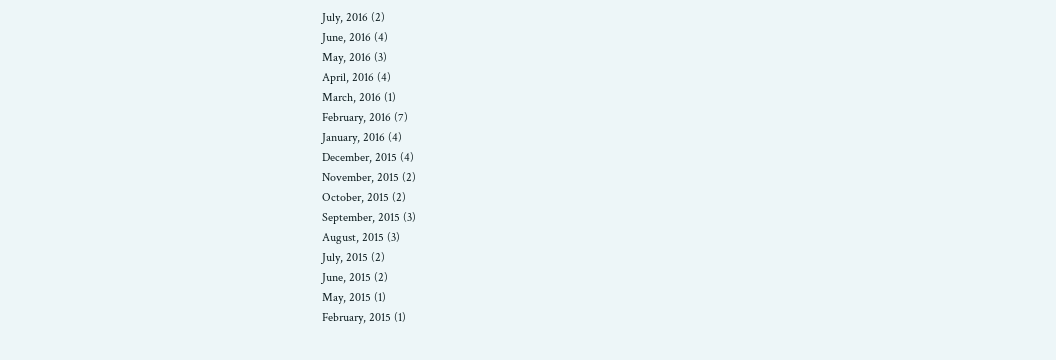July, 2016 (2)
June, 2016 (4)
May, 2016 (3)
April, 2016 (4)
March, 2016 (1)
February, 2016 (7)
January, 2016 (4)
December, 2015 (4)
November, 2015 (2)
October, 2015 (2)
September, 2015 (3)
August, 2015 (3)
July, 2015 (2)
June, 2015 (2)
May, 2015 (1)
February, 2015 (1)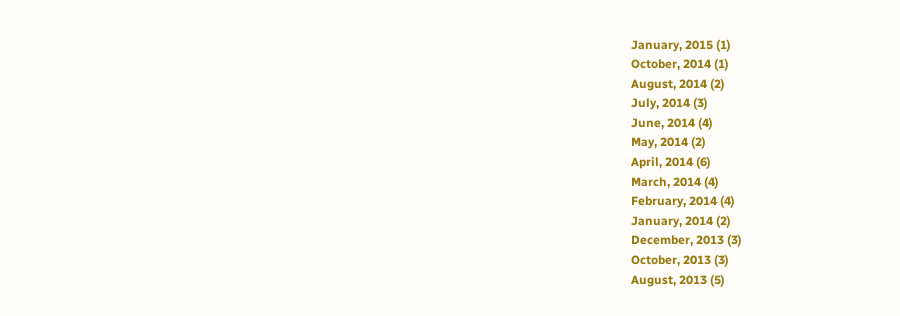January, 2015 (1)
October, 2014 (1)
August, 2014 (2)
July, 2014 (3)
June, 2014 (4)
May, 2014 (2)
April, 2014 (6)
March, 2014 (4)
February, 2014 (4)
January, 2014 (2)
December, 2013 (3)
October, 2013 (3)
August, 2013 (5)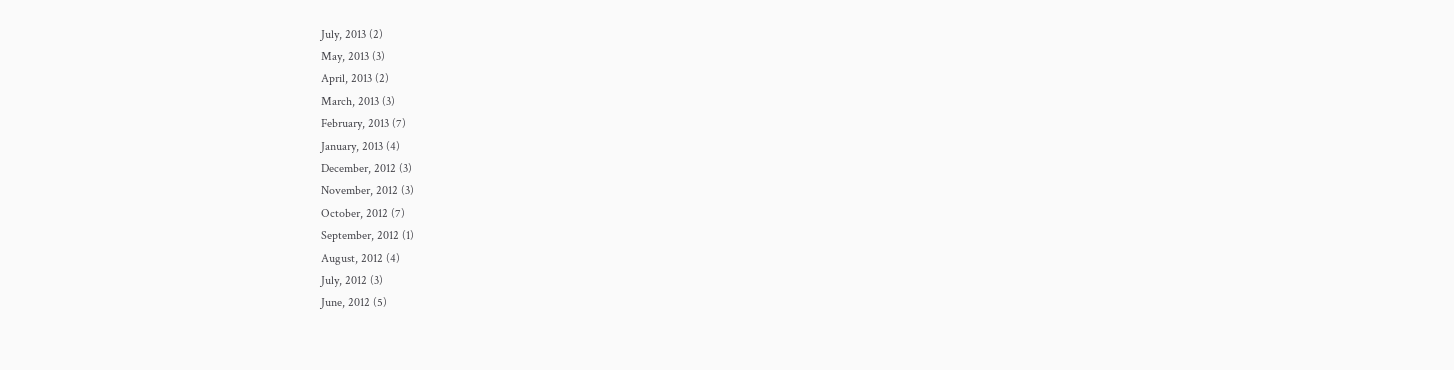July, 2013 (2)
May, 2013 (3)
April, 2013 (2)
March, 2013 (3)
February, 2013 (7)
January, 2013 (4)
December, 2012 (3)
November, 2012 (3)
October, 2012 (7)
September, 2012 (1)
August, 2012 (4)
July, 2012 (3)
June, 2012 (5)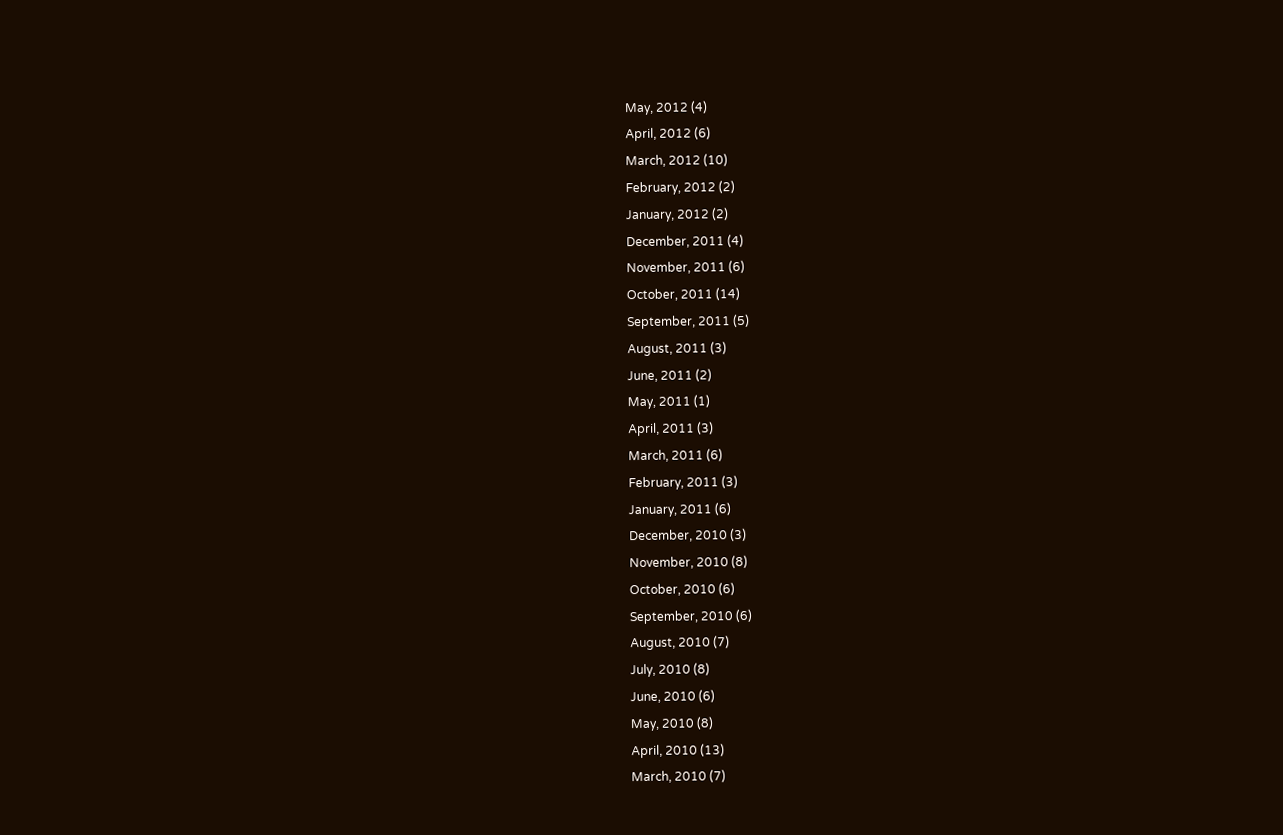May, 2012 (4)
April, 2012 (6)
March, 2012 (10)
February, 2012 (2)
January, 2012 (2)
December, 2011 (4)
November, 2011 (6)
October, 2011 (14)
September, 2011 (5)
August, 2011 (3)
June, 2011 (2)
May, 2011 (1)
April, 2011 (3)
March, 2011 (6)
February, 2011 (3)
January, 2011 (6)
December, 2010 (3)
November, 2010 (8)
October, 2010 (6)
September, 2010 (6)
August, 2010 (7)
July, 2010 (8)
June, 2010 (6)
May, 2010 (8)
April, 2010 (13)
March, 2010 (7)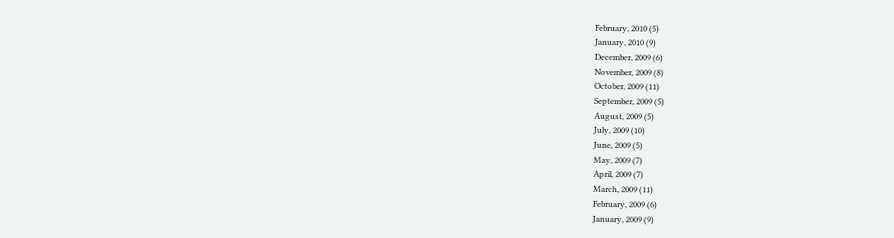February, 2010 (5)
January, 2010 (9)
December, 2009 (6)
November, 2009 (8)
October, 2009 (11)
September, 2009 (5)
August, 2009 (5)
July, 2009 (10)
June, 2009 (5)
May, 2009 (7)
April, 2009 (7)
March, 2009 (11)
February, 2009 (6)
January, 2009 (9)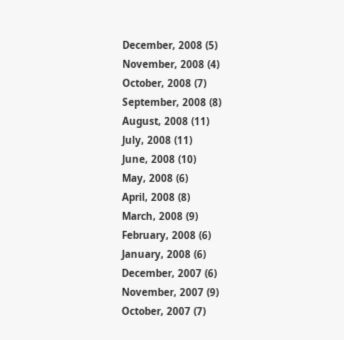December, 2008 (5)
November, 2008 (4)
October, 2008 (7)
September, 2008 (8)
August, 2008 (11)
July, 2008 (11)
June, 2008 (10)
May, 2008 (6)
April, 2008 (8)
March, 2008 (9)
February, 2008 (6)
January, 2008 (6)
December, 2007 (6)
November, 2007 (9)
October, 2007 (7)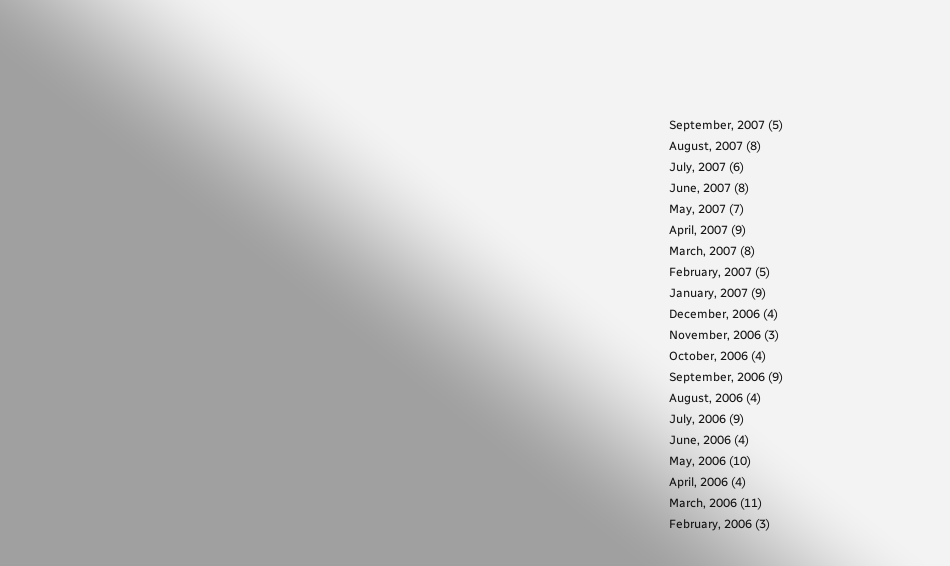September, 2007 (5)
August, 2007 (8)
July, 2007 (6)
June, 2007 (8)
May, 2007 (7)
April, 2007 (9)
March, 2007 (8)
February, 2007 (5)
January, 2007 (9)
December, 2006 (4)
November, 2006 (3)
October, 2006 (4)
September, 2006 (9)
August, 2006 (4)
July, 2006 (9)
June, 2006 (4)
May, 2006 (10)
April, 2006 (4)
March, 2006 (11)
February, 2006 (3)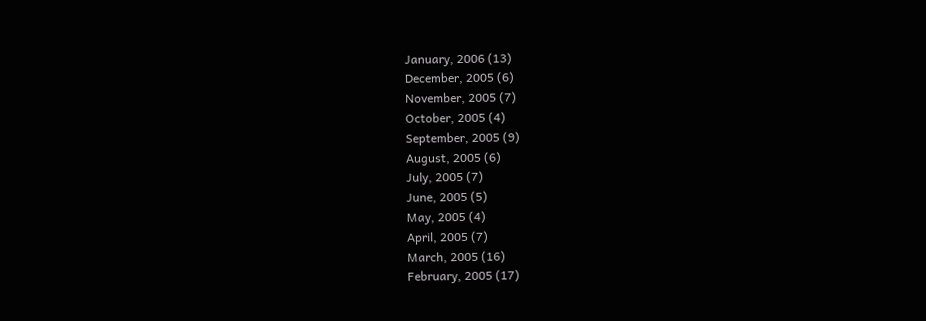January, 2006 (13)
December, 2005 (6)
November, 2005 (7)
October, 2005 (4)
September, 2005 (9)
August, 2005 (6)
July, 2005 (7)
June, 2005 (5)
May, 2005 (4)
April, 2005 (7)
March, 2005 (16)
February, 2005 (17)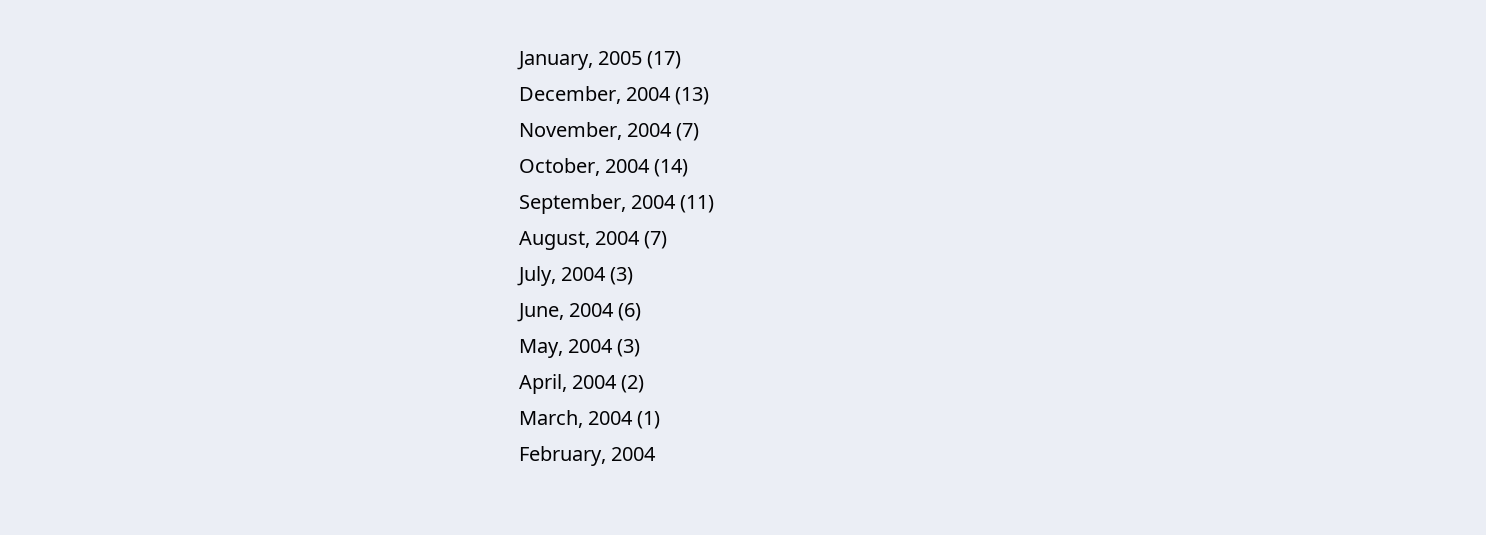January, 2005 (17)
December, 2004 (13)
November, 2004 (7)
October, 2004 (14)
September, 2004 (11)
August, 2004 (7)
July, 2004 (3)
June, 2004 (6)
May, 2004 (3)
April, 2004 (2)
March, 2004 (1)
February, 2004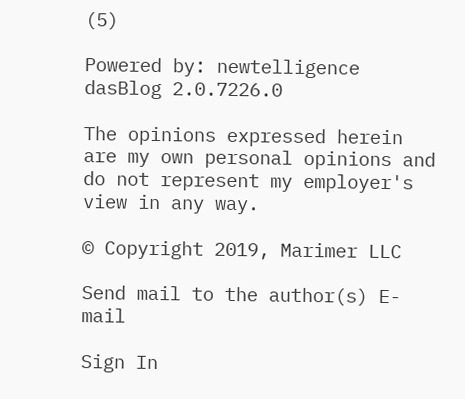(5)

Powered by: newtelligence dasBlog 2.0.7226.0

The opinions expressed herein are my own personal opinions and do not represent my employer's view in any way.

© Copyright 2019, Marimer LLC

Send mail to the author(s) E-mail

Sign In